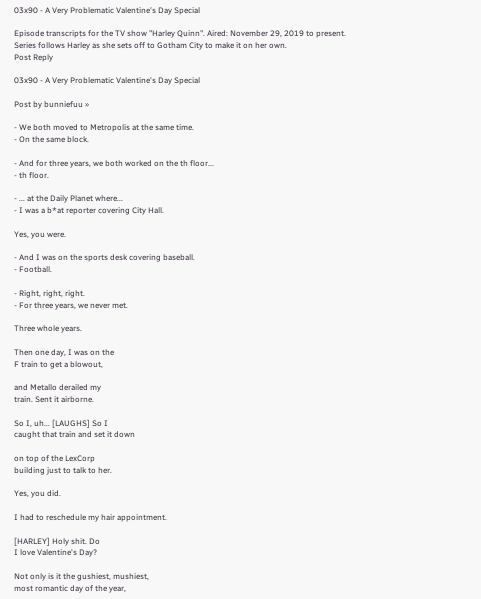03x90 - A Very Problematic Valentine's Day Special

Episode transcripts for the TV show "Harley Quinn". Aired: November 29, 2019 to present.
Series follows Harley as she sets off to Gotham City to make it on her own.
Post Reply

03x90 - A Very Problematic Valentine's Day Special

Post by bunniefuu »

- We both moved to Metropolis at the same time.
- On the same block.

- And for three years, we both worked on the th floor...
- th floor.

- ... at the Daily Planet where...
- I was a b*at reporter covering City Hall.

Yes, you were.

- And I was on the sports desk covering baseball.
- Football.

- Right, right, right.
- For three years, we never met.

Three whole years.

Then one day, I was on the
F train to get a blowout,

and Metallo derailed my
train. Sent it airborne.

So I, uh... [LAUGHS] So I
caught that train and set it down

on top of the LexCorp
building just to talk to her.

Yes, you did.

I had to reschedule my hair appointment.

[HARLEY] Holy shit. Do
I love Valentine's Day?

Not only is it the gushiest, mushiest,
most romantic day of the year,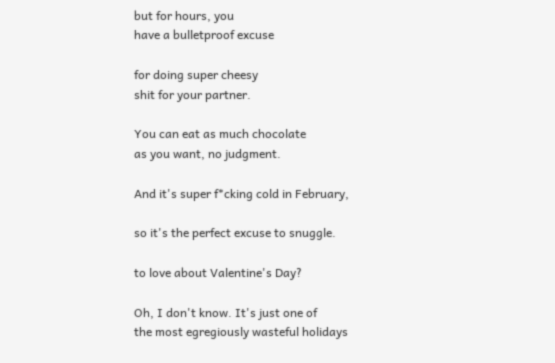but for hours, you
have a bulletproof excuse

for doing super cheesy
shit for your partner.

You can eat as much chocolate
as you want, no judgment.

And it's super f*cking cold in February,

so it's the perfect excuse to snuggle.

to love about Valentine's Day?

Oh, I don't know. It's just one of
the most egregiously wasteful holidays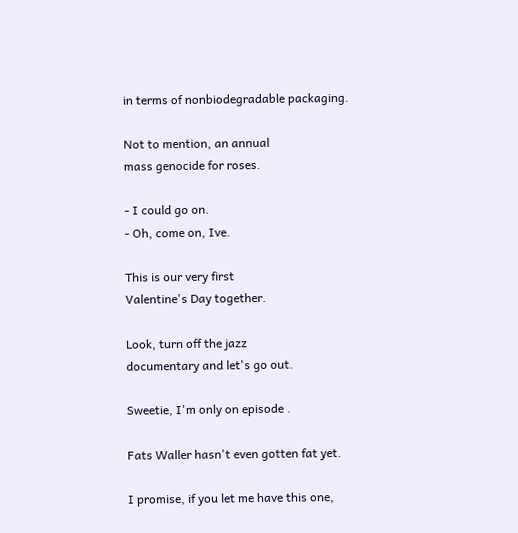in terms of nonbiodegradable packaging.

Not to mention, an annual
mass genocide for roses.

- I could go on.
- Oh, come on, Ive.

This is our very first
Valentine's Day together.

Look, turn off the jazz
documentary and let's go out.

Sweetie, I'm only on episode .

Fats Waller hasn't even gotten fat yet.

I promise, if you let me have this one,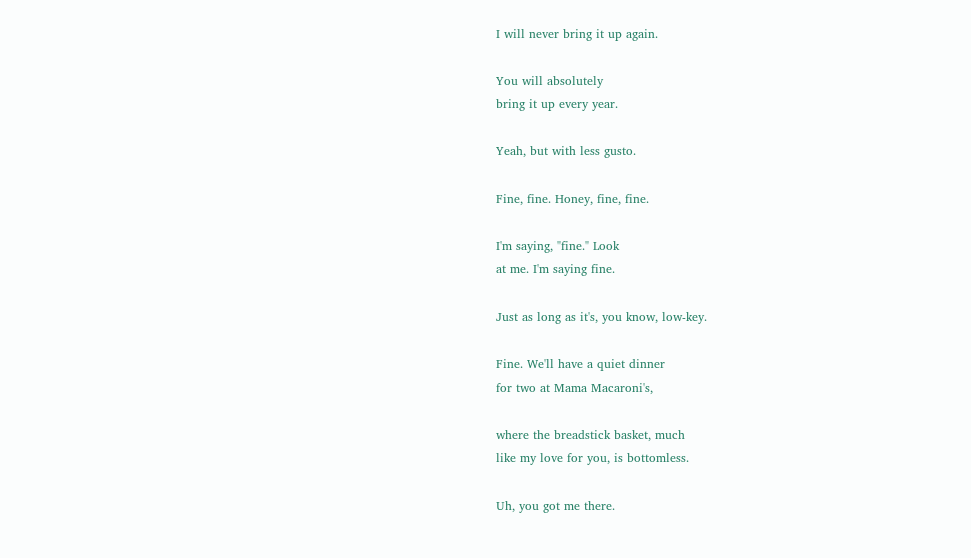I will never bring it up again.

You will absolutely
bring it up every year.

Yeah, but with less gusto.

Fine, fine. Honey, fine, fine.

I'm saying, "fine." Look
at me. I'm saying fine.

Just as long as it's, you know, low-key.

Fine. We'll have a quiet dinner
for two at Mama Macaroni's,

where the breadstick basket, much
like my love for you, is bottomless.

Uh, you got me there.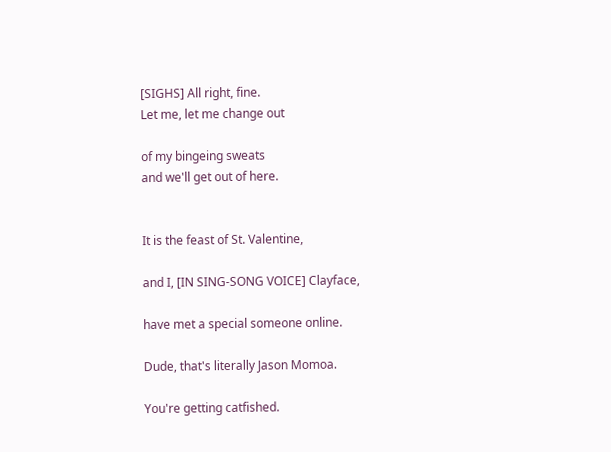[SIGHS] All right, fine.
Let me, let me change out

of my bingeing sweats
and we'll get out of here.


It is the feast of St. Valentine,

and I, [IN SING-SONG VOICE] Clayface,

have met a special someone online.

Dude, that's literally Jason Momoa.

You're getting catfished.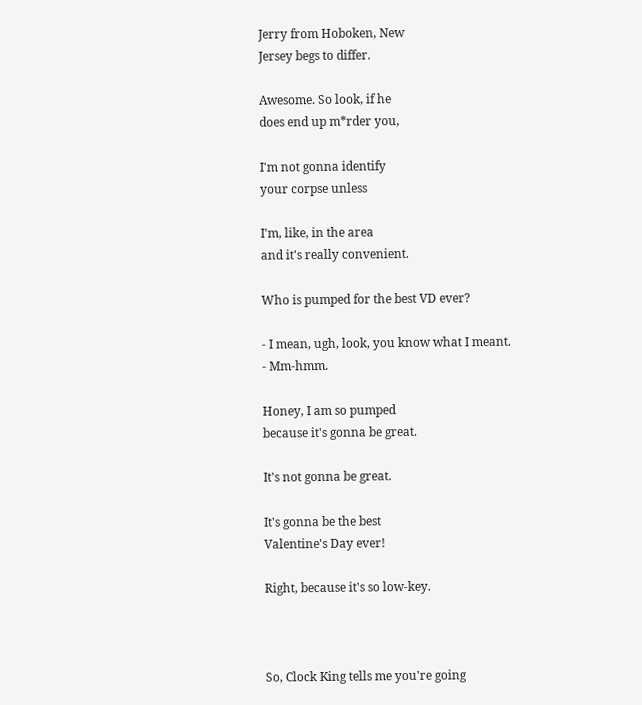Jerry from Hoboken, New
Jersey begs to differ.

Awesome. So look, if he
does end up m*rder you,

I'm not gonna identify
your corpse unless

I'm, like, in the area
and it's really convenient.

Who is pumped for the best VD ever?

- I mean, ugh, look, you know what I meant.
- Mm-hmm.

Honey, I am so pumped
because it's gonna be great.

It's not gonna be great.

It's gonna be the best
Valentine's Day ever!

Right, because it's so low-key.



So, Clock King tells me you're going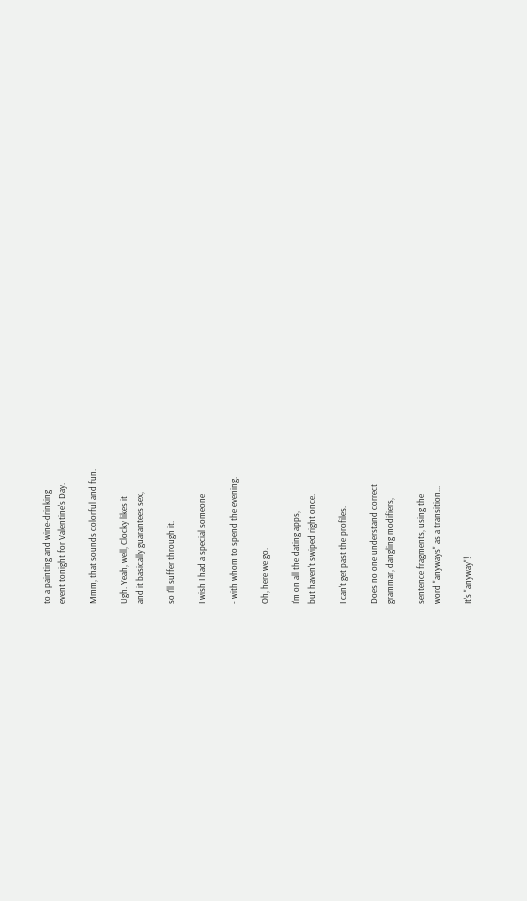to a painting and wine-drinking
event tonight for Valentine's Day.

Mmm, that sounds colorful and fun.

Ugh. Yeah, well, Clocky likes it
and it basically guarantees sex,

so I'll suffer through it.

I wish I had a special someone

- with whom to spend the evening.

Oh, here we go.

I'm on all the dating apps,
but haven't swiped right once.

I can't get past the profiles.

Does no one understand correct
grammar, dangling modifiers,

sentence fragments, using the
word "anyways" as a transition...

It's "anyway"!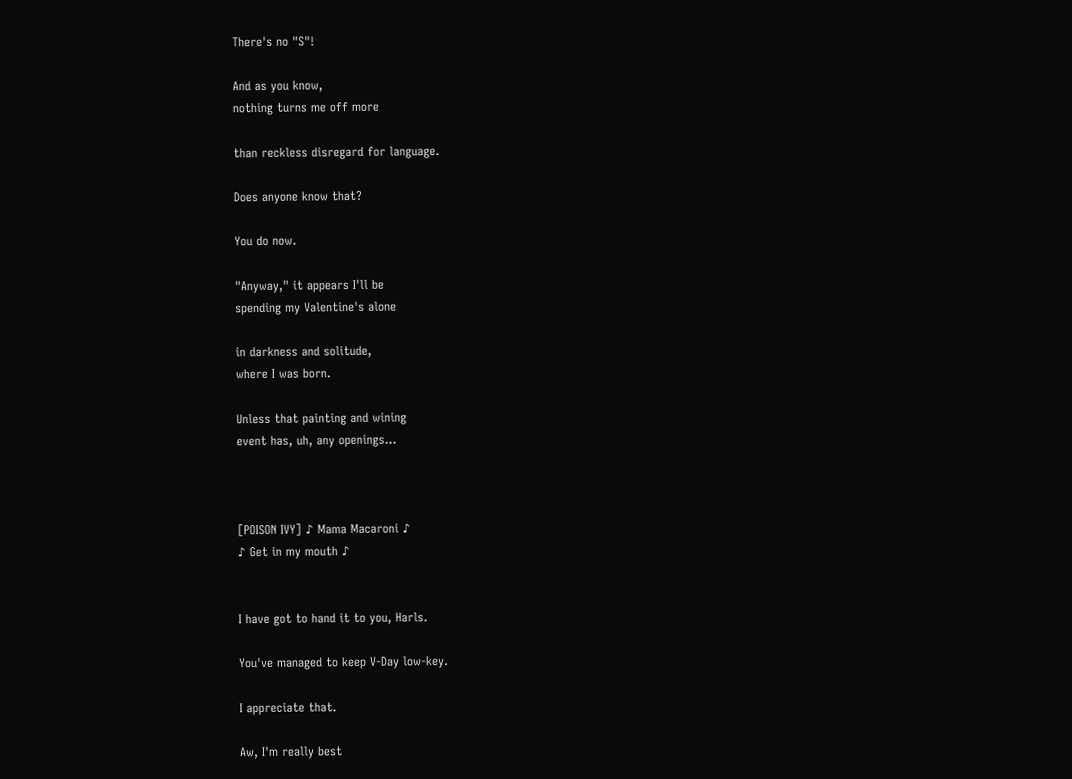There's no "S"!

And as you know,
nothing turns me off more

than reckless disregard for language.

Does anyone know that?

You do now.

"Anyway," it appears I'll be
spending my Valentine's alone

in darkness and solitude,
where I was born.

Unless that painting and wining
event has, uh, any openings...



[POISON IVY] ♪ Mama Macaroni ♪
♪ Get in my mouth ♪


I have got to hand it to you, Harls.

You've managed to keep V-Day low-key.

I appreciate that.

Aw, I'm really best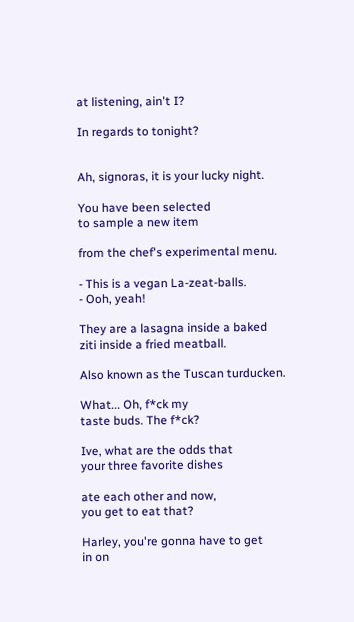at listening, ain't I?

In regards to tonight?


Ah, signoras, it is your lucky night.

You have been selected
to sample a new item

from the chef's experimental menu.

- This is a vegan La-zeat-balls.
- Ooh, yeah!

They are a lasagna inside a baked
ziti inside a fried meatball.

Also known as the Tuscan turducken.

What... Oh, f*ck my
taste buds. The f*ck?

Ive, what are the odds that
your three favorite dishes

ate each other and now,
you get to eat that?

Harley, you're gonna have to get
in on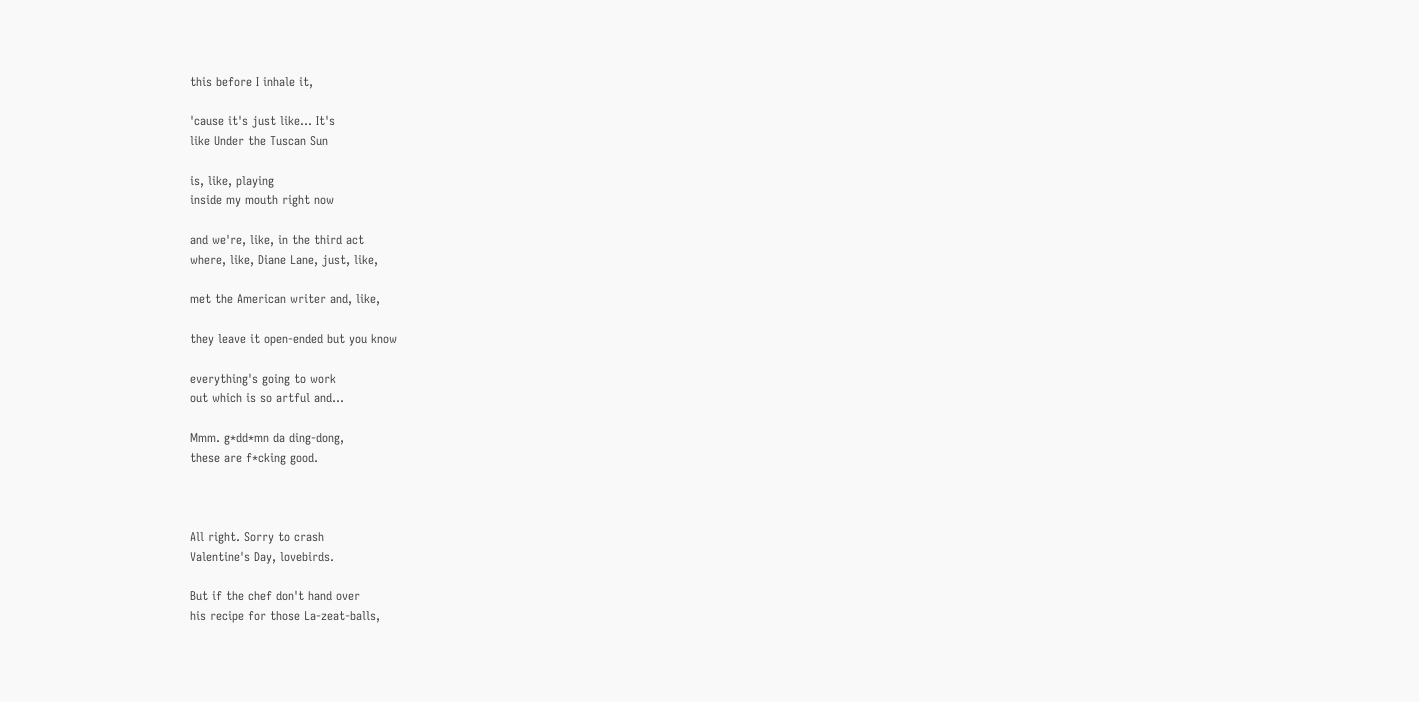this before I inhale it,

'cause it's just like... It's
like Under the Tuscan Sun

is, like, playing
inside my mouth right now

and we're, like, in the third act
where, like, Diane Lane, just, like,

met the American writer and, like,

they leave it open-ended but you know

everything's going to work
out which is so artful and...

Mmm. g*dd*mn da ding-dong,
these are f*cking good.



All right. Sorry to crash
Valentine's Day, lovebirds.

But if the chef don't hand over
his recipe for those La-zeat-balls,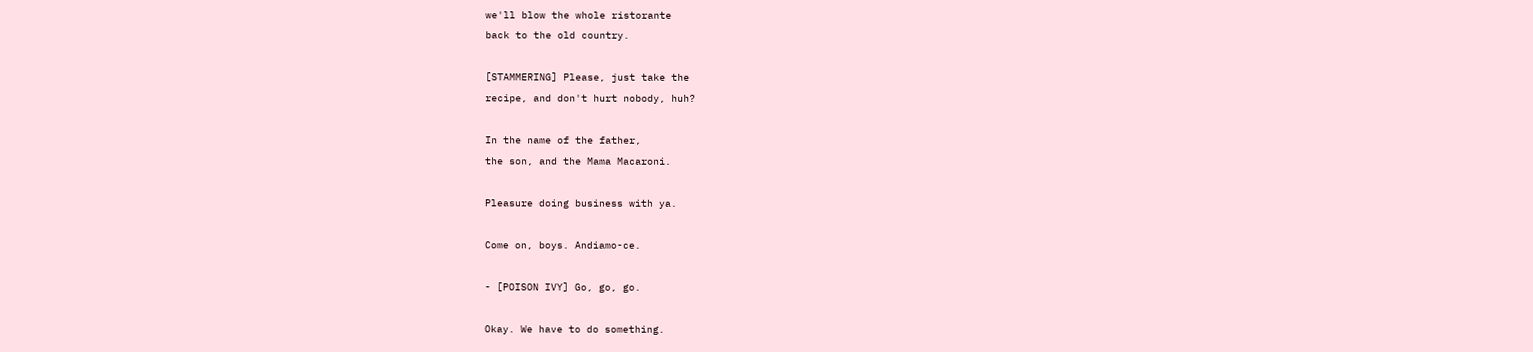we'll blow the whole ristorante
back to the old country.

[STAMMERING] Please, just take the
recipe, and don't hurt nobody, huh?

In the name of the father,
the son, and the Mama Macaroni.

Pleasure doing business with ya.

Come on, boys. Andiamo-ce.

- [POISON IVY] Go, go, go.

Okay. We have to do something.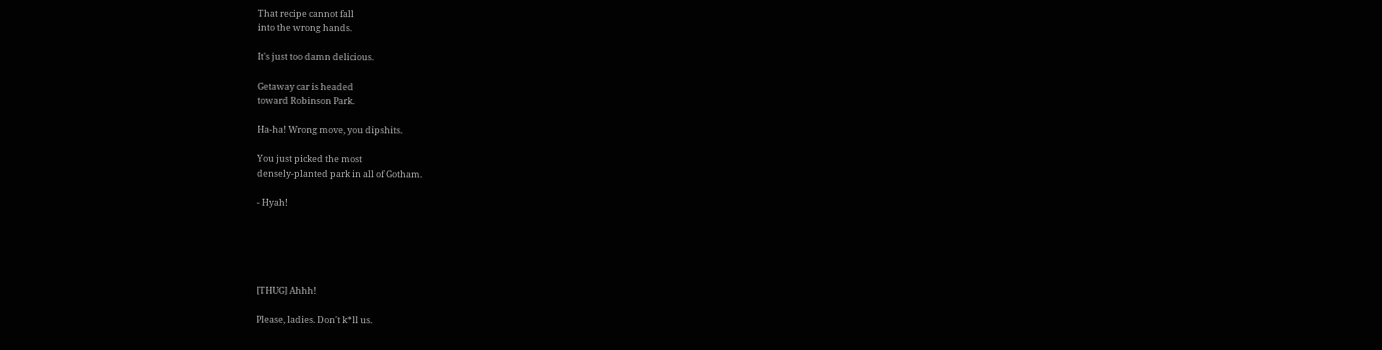That recipe cannot fall
into the wrong hands.

It's just too damn delicious.

Getaway car is headed
toward Robinson Park.

Ha-ha! Wrong move, you dipshits.

You just picked the most
densely-planted park in all of Gotham.

- Hyah!





[THUG] Ahhh!

Please, ladies. Don't k*ll us.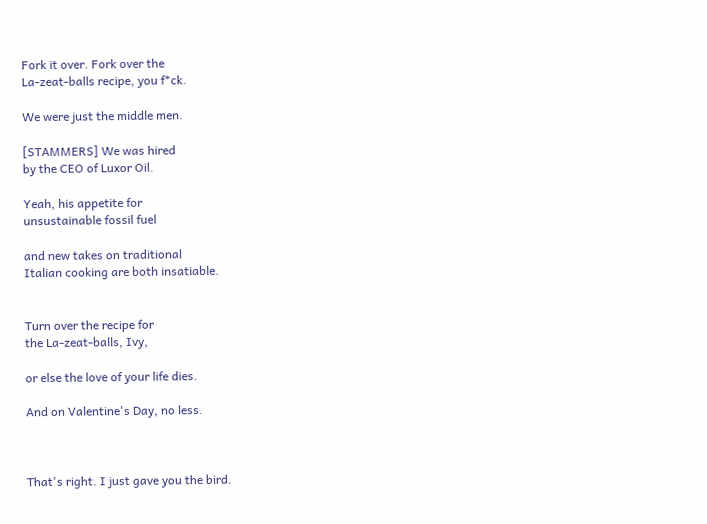Fork it over. Fork over the
La-zeat-balls recipe, you f*ck.

We were just the middle men.

[STAMMERS] We was hired
by the CEO of Luxor Oil.

Yeah, his appetite for
unsustainable fossil fuel

and new takes on traditional
Italian cooking are both insatiable.


Turn over the recipe for
the La-zeat-balls, Ivy,

or else the love of your life dies.

And on Valentine's Day, no less.



That's right. I just gave you the bird.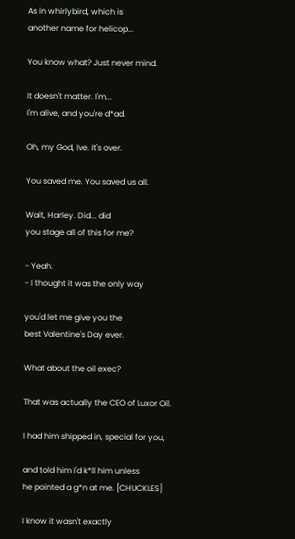As in whirlybird, which is
another name for helicop...

You know what? Just never mind.

It doesn't matter. I'm...
I'm alive, and you're d*ad.

Oh, my God, Ive. It's over.

You saved me. You saved us all.

Wait, Harley. Did... did
you stage all of this for me?

- Yeah.
- I thought it was the only way

you'd let me give you the
best Valentine's Day ever.

What about the oil exec?

That was actually the CEO of Luxor Oil.

I had him shipped in, special for you,

and told him I'd k*ll him unless
he pointed a g*n at me. [CHUCKLES]

I know it wasn't exactly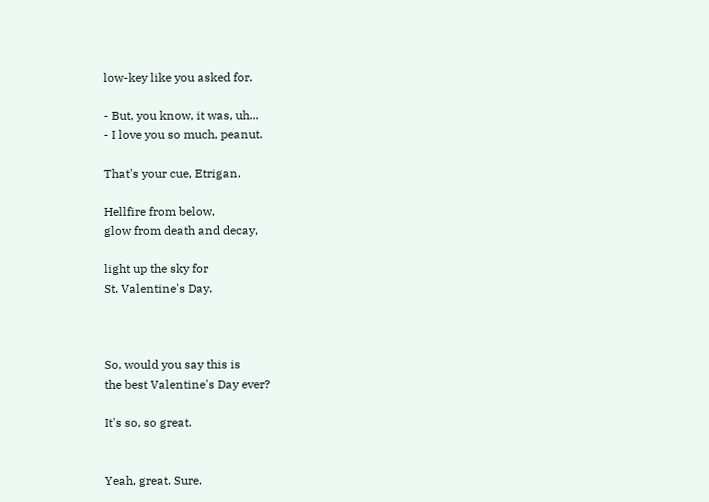low-key like you asked for.

- But, you know, it was, uh...
- I love you so much, peanut.

That's your cue, Etrigan.

Hellfire from below,
glow from death and decay,

light up the sky for
St. Valentine's Day.



So, would you say this is
the best Valentine's Day ever?

It's so, so great.


Yeah, great. Sure.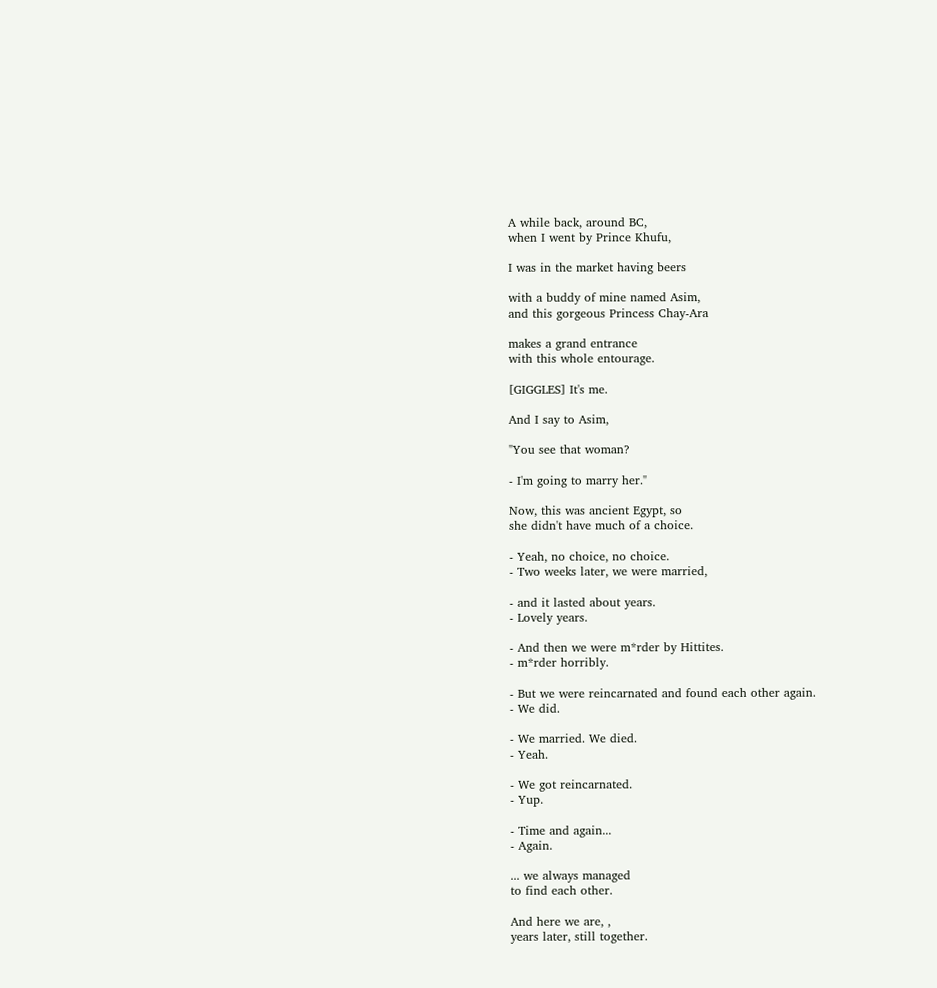A while back, around BC,
when I went by Prince Khufu,

I was in the market having beers

with a buddy of mine named Asim,
and this gorgeous Princess Chay-Ara

makes a grand entrance
with this whole entourage.

[GIGGLES] It's me.

And I say to Asim,

"You see that woman?

- I'm going to marry her."

Now, this was ancient Egypt, so
she didn't have much of a choice.

- Yeah, no choice, no choice.
- Two weeks later, we were married,

- and it lasted about years.
- Lovely years.

- And then we were m*rder by Hittites.
- m*rder horribly.

- But we were reincarnated and found each other again.
- We did.

- We married. We died.
- Yeah.

- We got reincarnated.
- Yup.

- Time and again...
- Again.

... we always managed
to find each other.

And here we are, ,
years later, still together.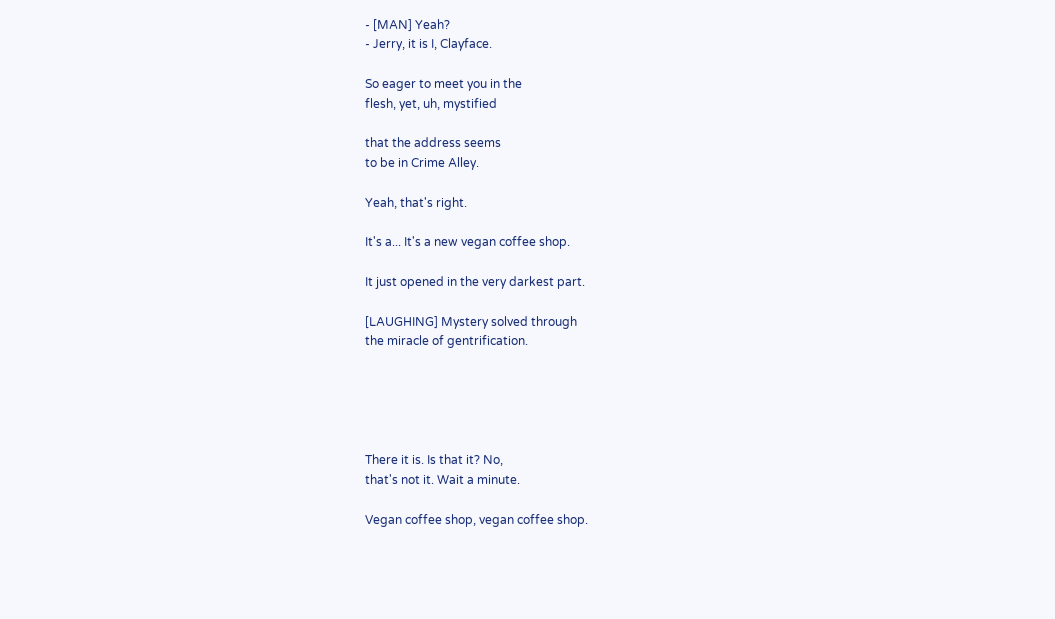- [MAN] Yeah?
- Jerry, it is I, Clayface.

So eager to meet you in the
flesh, yet, uh, mystified

that the address seems
to be in Crime Alley.

Yeah, that's right.

It's a... It's a new vegan coffee shop.

It just opened in the very darkest part.

[LAUGHING] Mystery solved through
the miracle of gentrification.





There it is. Is that it? No,
that's not it. Wait a minute.

Vegan coffee shop, vegan coffee shop.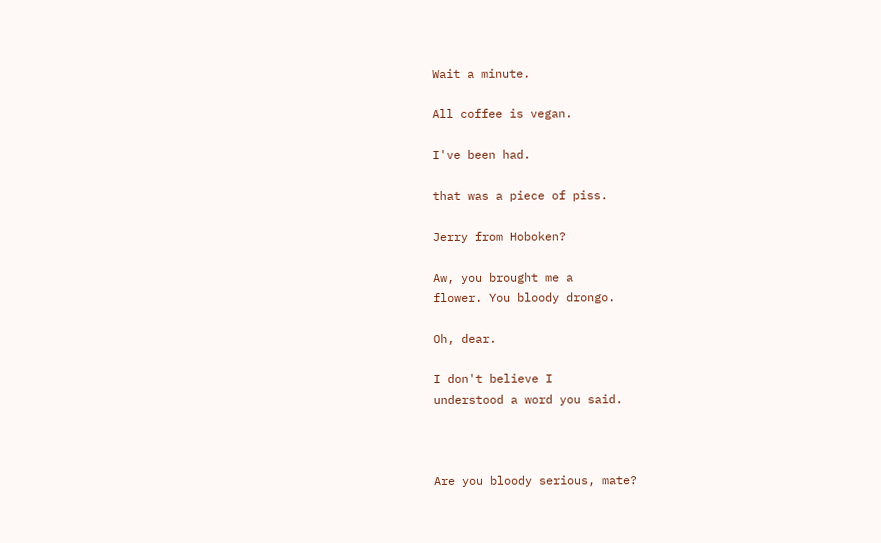Wait a minute.

All coffee is vegan.

I've been had.

that was a piece of piss.

Jerry from Hoboken?

Aw, you brought me a
flower. You bloody drongo.

Oh, dear.

I don't believe I
understood a word you said.



Are you bloody serious, mate?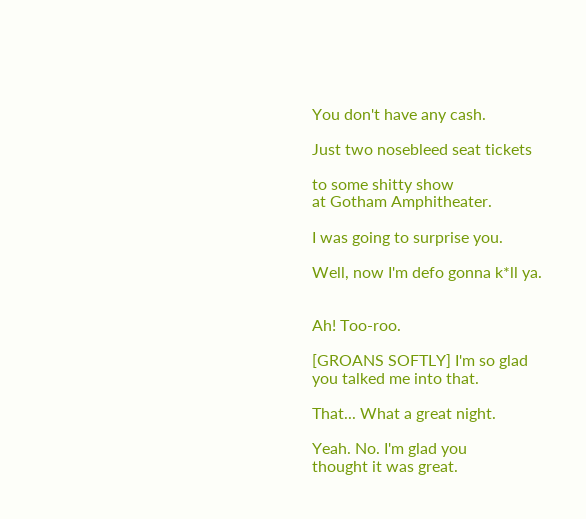You don't have any cash.

Just two nosebleed seat tickets

to some shitty show
at Gotham Amphitheater.

I was going to surprise you.

Well, now I'm defo gonna k*ll ya.


Ah! Too-roo.

[GROANS SOFTLY] I'm so glad
you talked me into that.

That... What a great night.

Yeah. No. I'm glad you
thought it was great.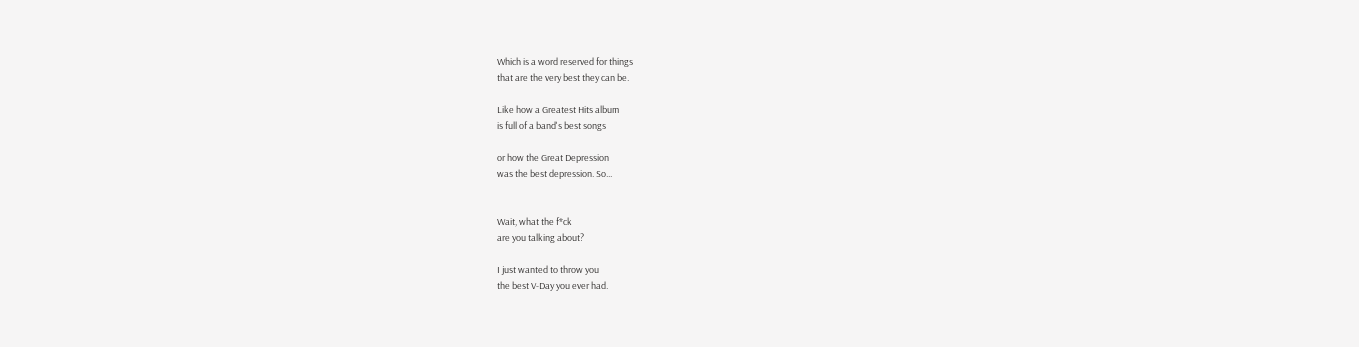Which is a word reserved for things
that are the very best they can be.

Like how a Greatest Hits album
is full of a band's best songs

or how the Great Depression
was the best depression. So...


Wait, what the f*ck
are you talking about?

I just wanted to throw you
the best V-Day you ever had.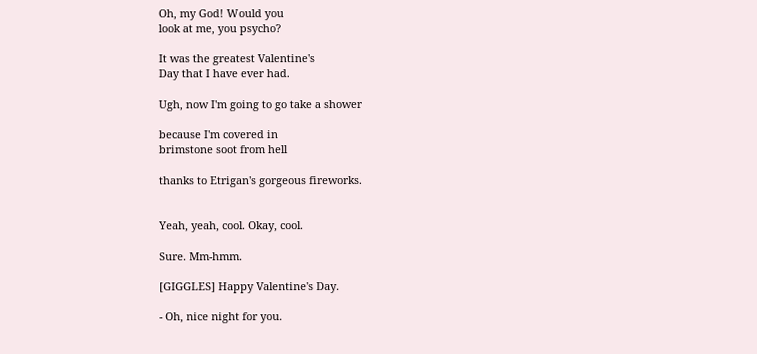Oh, my God! Would you
look at me, you psycho?

It was the greatest Valentine's
Day that I have ever had.

Ugh, now I'm going to go take a shower

because I'm covered in
brimstone soot from hell

thanks to Etrigan's gorgeous fireworks.


Yeah, yeah, cool. Okay, cool.

Sure. Mm-hmm.

[GIGGLES] Happy Valentine's Day.

- Oh, nice night for you.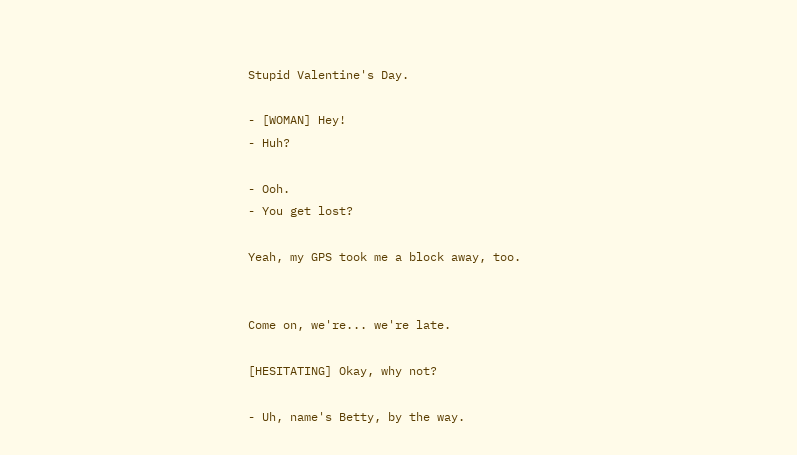Stupid Valentine's Day.

- [WOMAN] Hey!
- Huh?

- Ooh.
- You get lost?

Yeah, my GPS took me a block away, too.


Come on, we're... we're late.

[HESITATING] Okay, why not?

- Uh, name's Betty, by the way.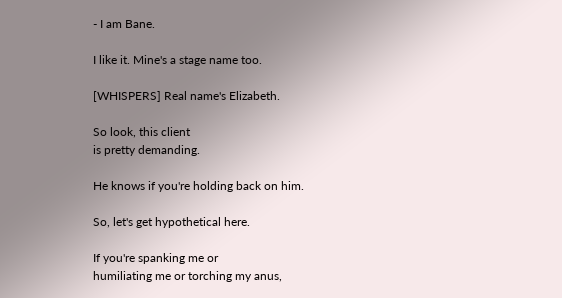- I am Bane.

I like it. Mine's a stage name too.

[WHISPERS] Real name's Elizabeth.

So look, this client
is pretty demanding.

He knows if you're holding back on him.

So, let's get hypothetical here.

If you're spanking me or
humiliating me or torching my anus,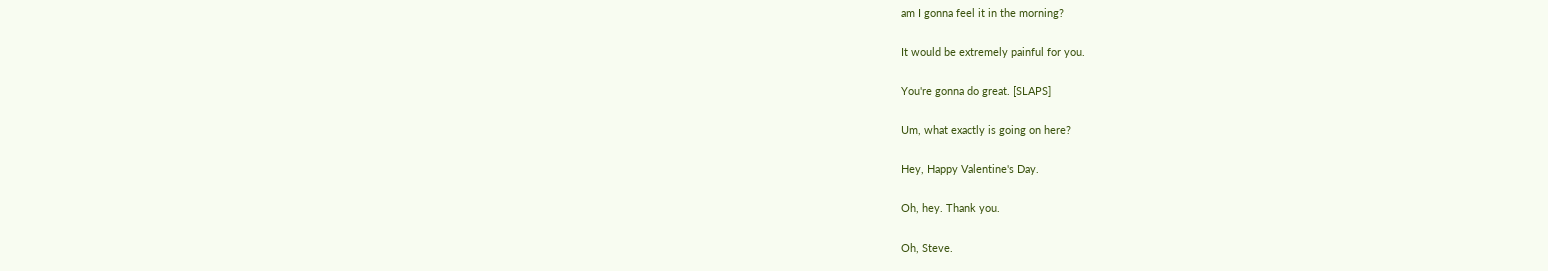am I gonna feel it in the morning?

It would be extremely painful for you.

You're gonna do great. [SLAPS]

Um, what exactly is going on here?

Hey, Happy Valentine's Day.

Oh, hey. Thank you.

Oh, Steve.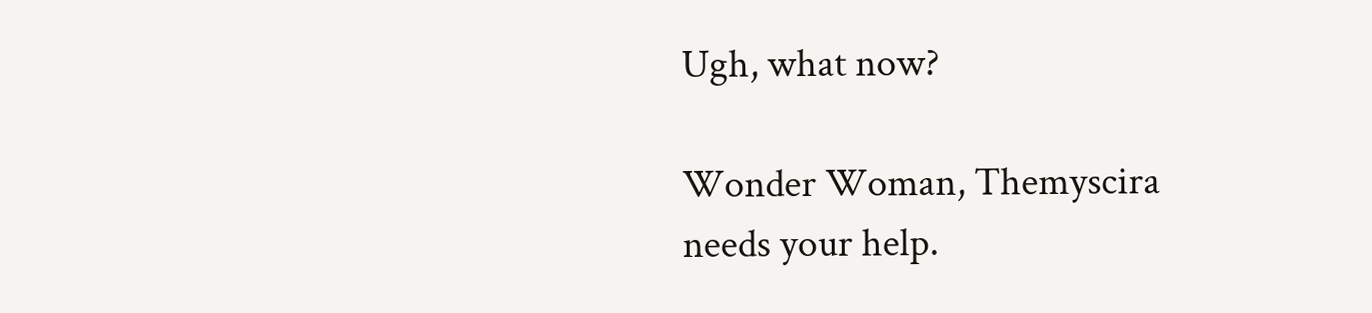Ugh, what now?

Wonder Woman, Themyscira
needs your help.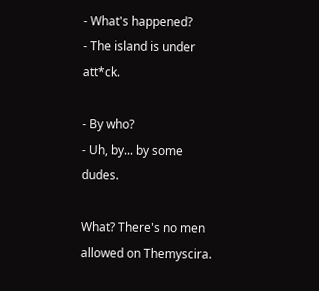- What's happened?
- The island is under att*ck.

- By who?
- Uh, by... by some dudes.

What? There's no men
allowed on Themyscira.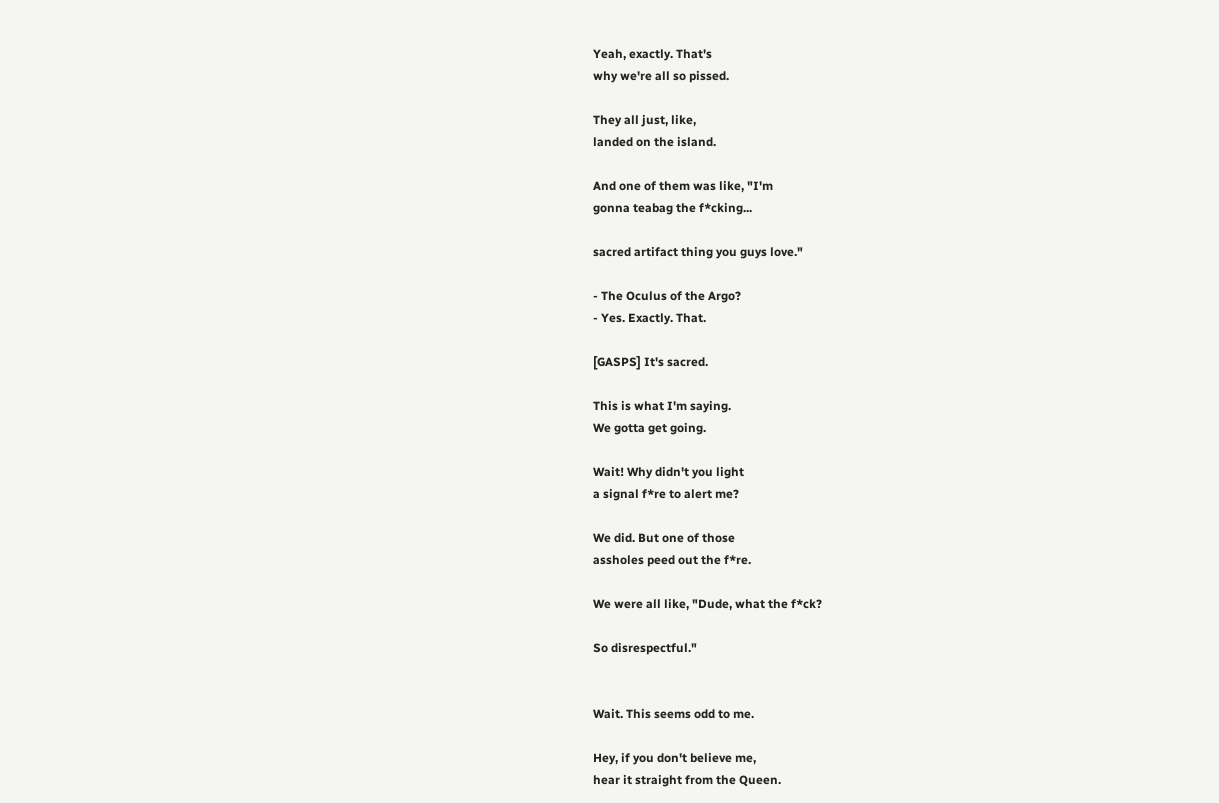Yeah, exactly. That's
why we're all so pissed.

They all just, like,
landed on the island.

And one of them was like, "I'm
gonna teabag the f*cking...

sacred artifact thing you guys love."

- The Oculus of the Argo?
- Yes. Exactly. That.

[GASPS] It's sacred.

This is what I'm saying.
We gotta get going.

Wait! Why didn't you light
a signal f*re to alert me?

We did. But one of those
assholes peed out the f*re.

We were all like, "Dude, what the f*ck?

So disrespectful."


Wait. This seems odd to me.

Hey, if you don't believe me,
hear it straight from the Queen.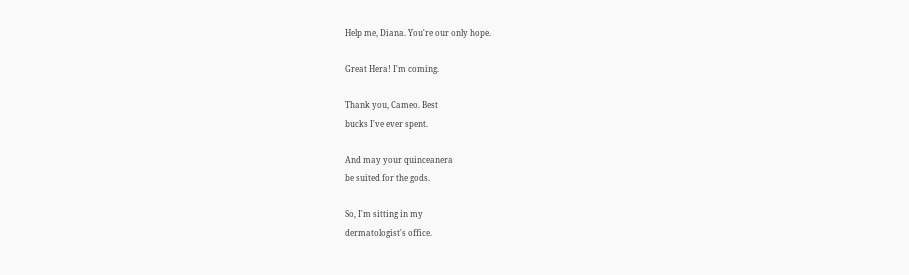Help me, Diana. You're our only hope.

Great Hera! I'm coming.

Thank you, Cameo. Best
bucks I've ever spent.

And may your quinceanera
be suited for the gods.

So, I'm sitting in my
dermatologist's office.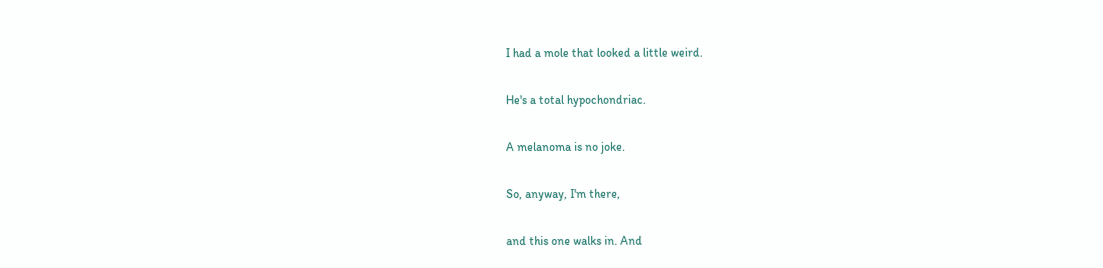I had a mole that looked a little weird.

He's a total hypochondriac.

A melanoma is no joke.

So, anyway, I'm there,

and this one walks in. And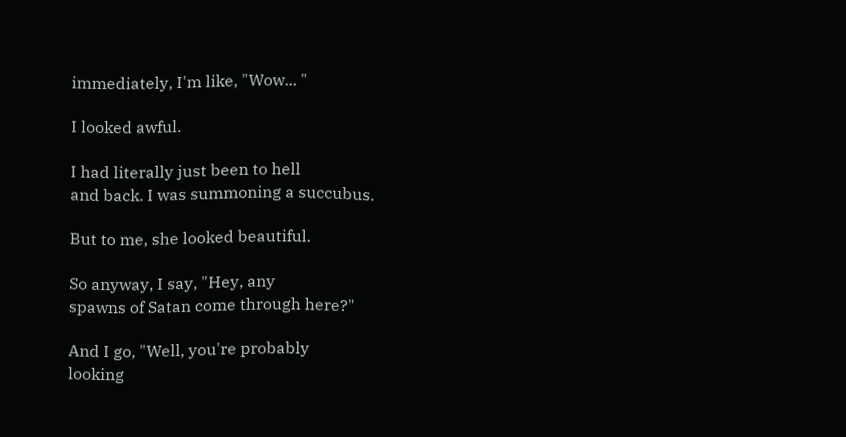immediately, I'm like, "Wow... "

I looked awful.

I had literally just been to hell
and back. I was summoning a succubus.

But to me, she looked beautiful.

So anyway, I say, "Hey, any
spawns of Satan come through here?"

And I go, "Well, you're probably
looking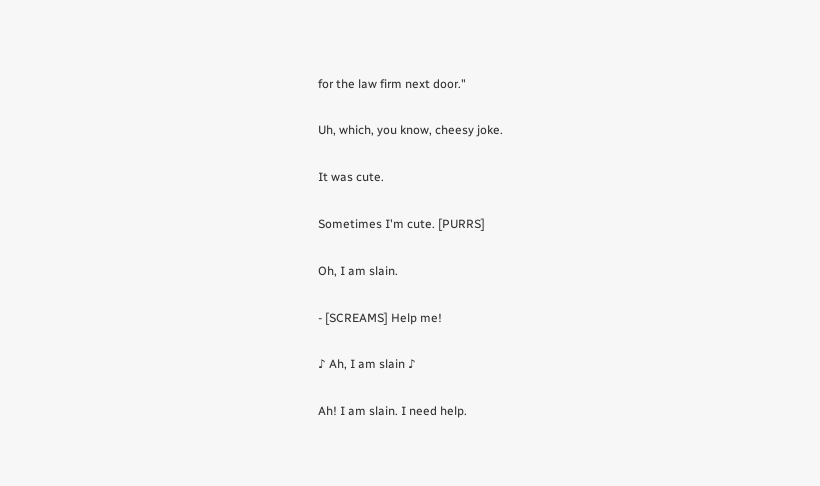for the law firm next door."

Uh, which, you know, cheesy joke.

It was cute.

Sometimes I'm cute. [PURRS]

Oh, I am slain.

- [SCREAMS] Help me!

♪ Ah, I am slain ♪

Ah! I am slain. I need help.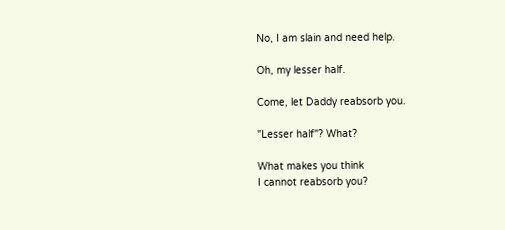No, I am slain and need help.

Oh, my lesser half.

Come, let Daddy reabsorb you.

"Lesser half"? What?

What makes you think
I cannot reabsorb you?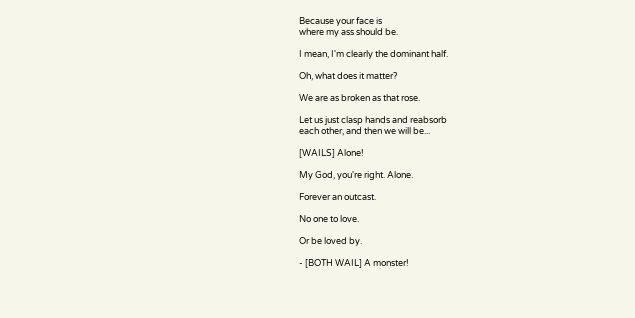Because your face is
where my ass should be.

I mean, I'm clearly the dominant half.

Oh, what does it matter?

We are as broken as that rose.

Let us just clasp hands and reabsorb
each other, and then we will be...

[WAILS] Alone!

My God, you're right. Alone.

Forever an outcast.

No one to love.

Or be loved by.

- [BOTH WAIL] A monster!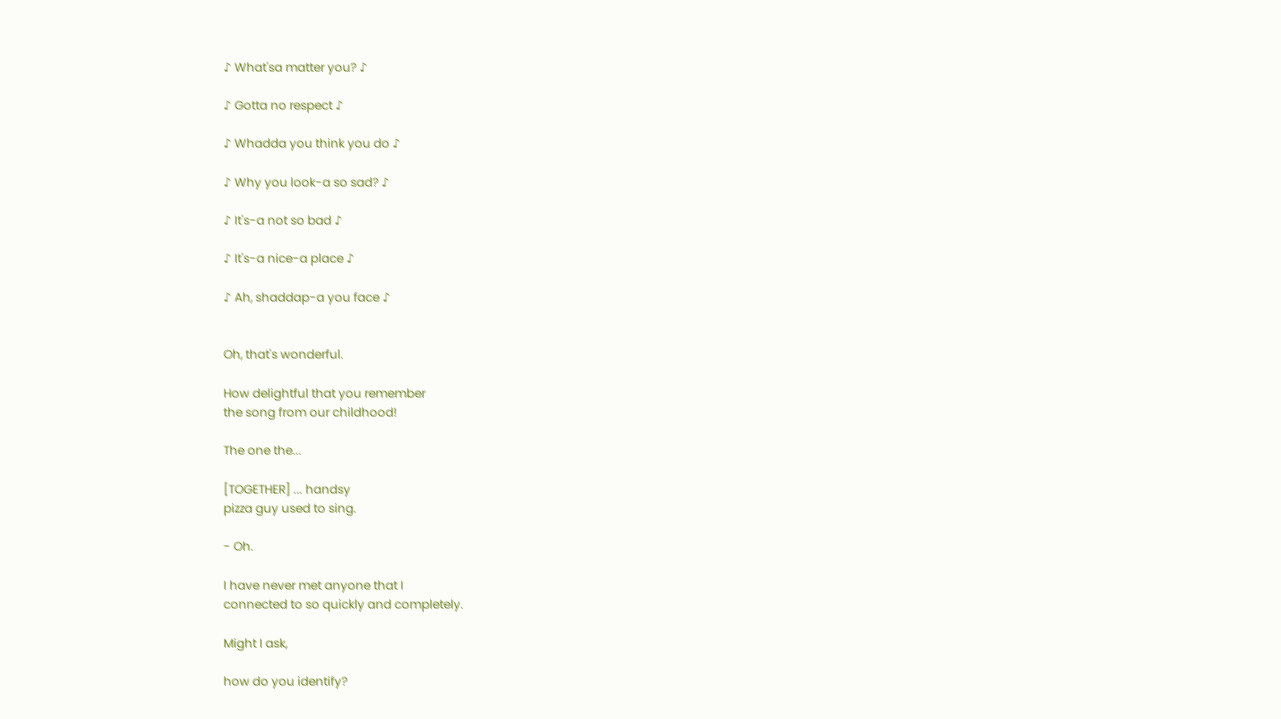♪ What'sa matter you? ♪

♪ Gotta no respect ♪

♪ Whadda you think you do ♪

♪ Why you look-a so sad? ♪

♪ It's-a not so bad ♪

♪ It's-a nice-a place ♪

♪ Ah, shaddap-a you face ♪


Oh, that's wonderful.

How delightful that you remember
the song from our childhood!

The one the...

[TOGETHER] ... handsy
pizza guy used to sing.

- Oh.

I have never met anyone that I
connected to so quickly and completely.

Might I ask,

how do you identify?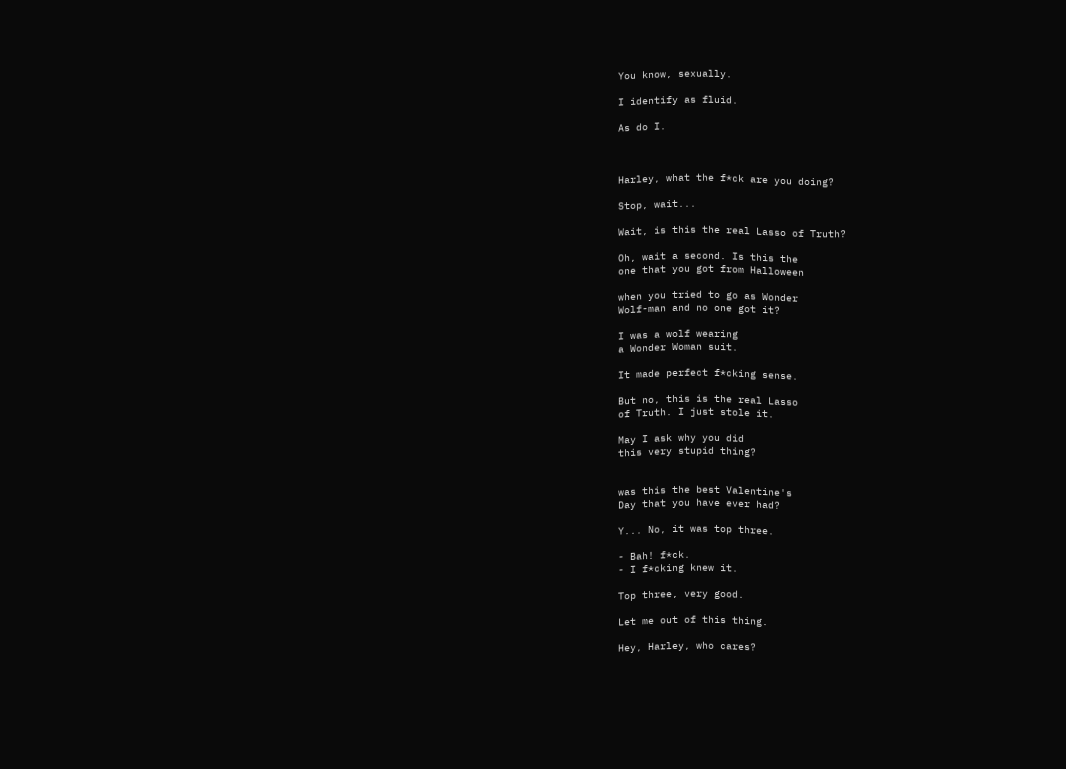You know, sexually.

I identify as fluid.

As do I.



Harley, what the f*ck are you doing?

Stop, wait...

Wait, is this the real Lasso of Truth?

Oh, wait a second. Is this the
one that you got from Halloween

when you tried to go as Wonder
Wolf-man and no one got it?

I was a wolf wearing
a Wonder Woman suit.

It made perfect f*cking sense.

But no, this is the real Lasso
of Truth. I just stole it.

May I ask why you did
this very stupid thing?


was this the best Valentine's
Day that you have ever had?

Y... No, it was top three.

- Bah! f*ck.
- I f*cking knew it.

Top three, very good.

Let me out of this thing.

Hey, Harley, who cares?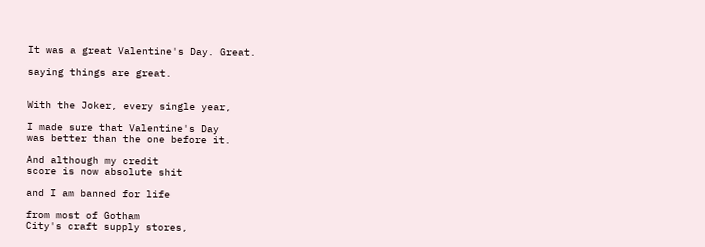It was a great Valentine's Day. Great.

saying things are great.


With the Joker, every single year,

I made sure that Valentine's Day
was better than the one before it.

And although my credit
score is now absolute shit

and I am banned for life

from most of Gotham
City's craft supply stores,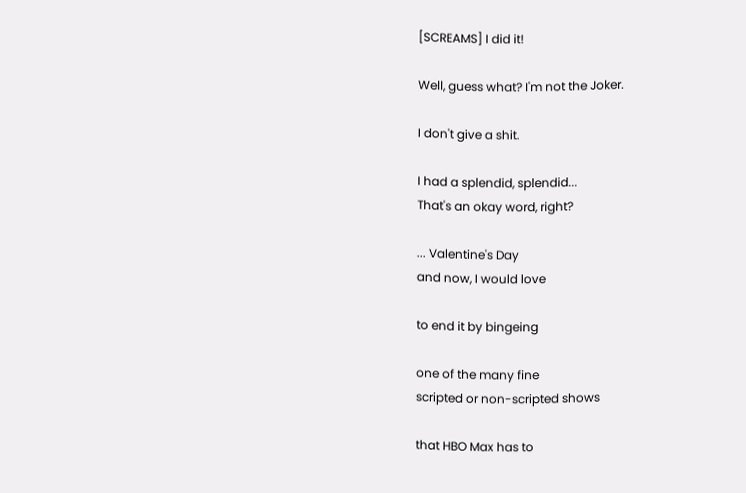[SCREAMS] I did it!

Well, guess what? I'm not the Joker.

I don't give a shit.

I had a splendid, splendid...
That's an okay word, right?

... Valentine's Day
and now, I would love

to end it by bingeing

one of the many fine
scripted or non-scripted shows

that HBO Max has to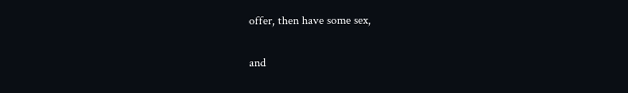offer, then have some sex,

and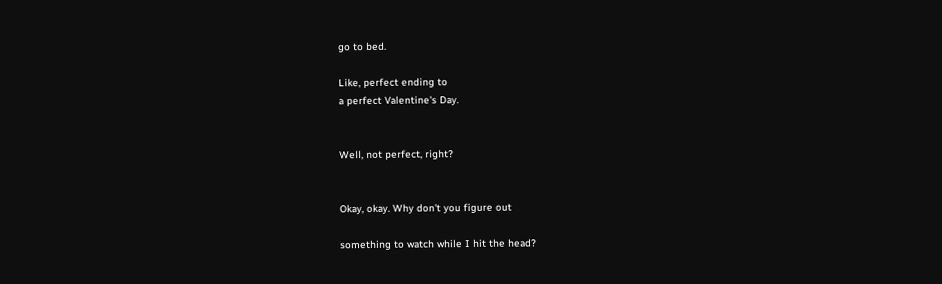go to bed.

Like, perfect ending to
a perfect Valentine's Day.


Well, not perfect, right?


Okay, okay. Why don't you figure out

something to watch while I hit the head?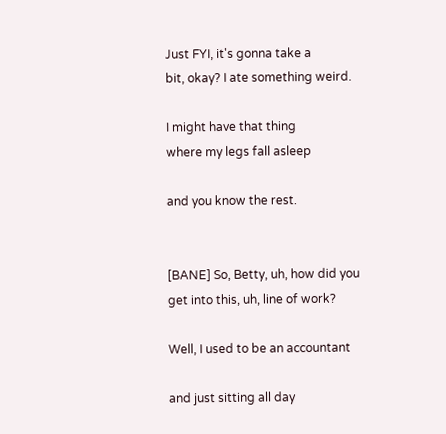Just FYI, it's gonna take a
bit, okay? I ate something weird.

I might have that thing
where my legs fall asleep

and you know the rest.


[BANE] So, Betty, uh, how did you
get into this, uh, line of work?

Well, I used to be an accountant

and just sitting all day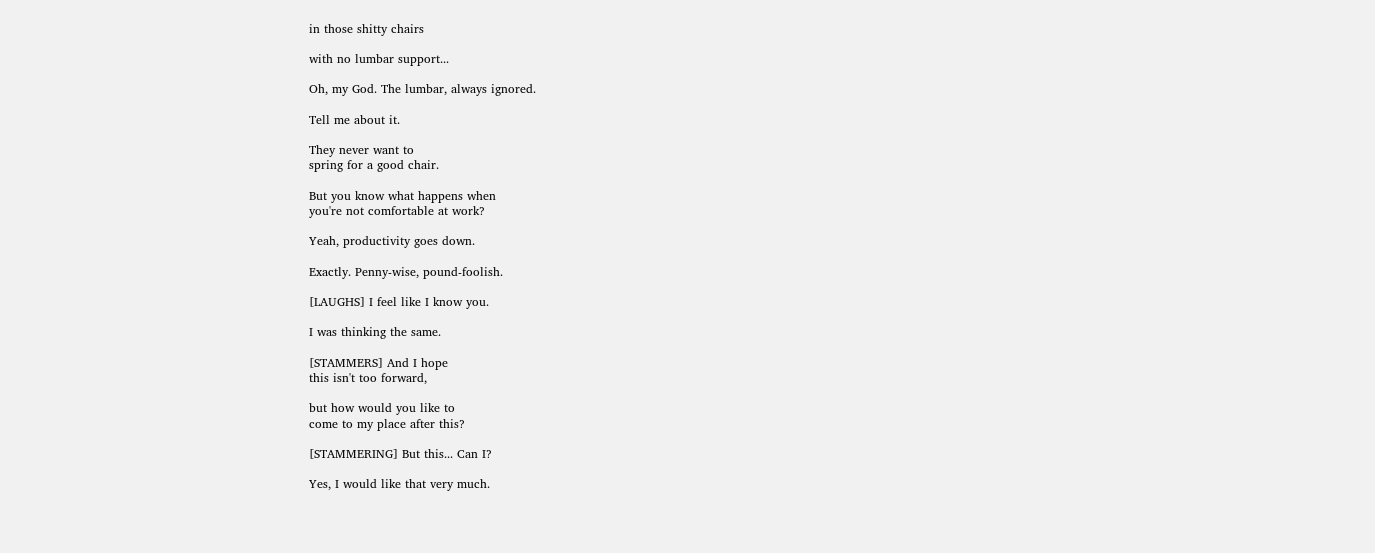in those shitty chairs

with no lumbar support...

Oh, my God. The lumbar, always ignored.

Tell me about it.

They never want to
spring for a good chair.

But you know what happens when
you're not comfortable at work?

Yeah, productivity goes down.

Exactly. Penny-wise, pound-foolish.

[LAUGHS] I feel like I know you.

I was thinking the same.

[STAMMERS] And I hope
this isn't too forward,

but how would you like to
come to my place after this?

[STAMMERING] But this... Can I?

Yes, I would like that very much.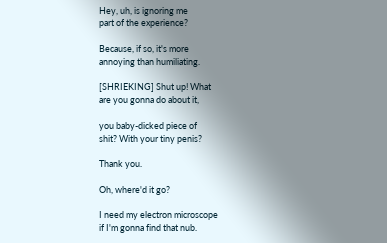Hey, uh, is ignoring me
part of the experience?

Because, if so, it's more
annoying than humiliating.

[SHRIEKING] Shut up! What
are you gonna do about it,

you baby-dicked piece of
shit? With your tiny penis?

Thank you.

Oh, where'd it go?

I need my electron microscope
if I'm gonna find that nub.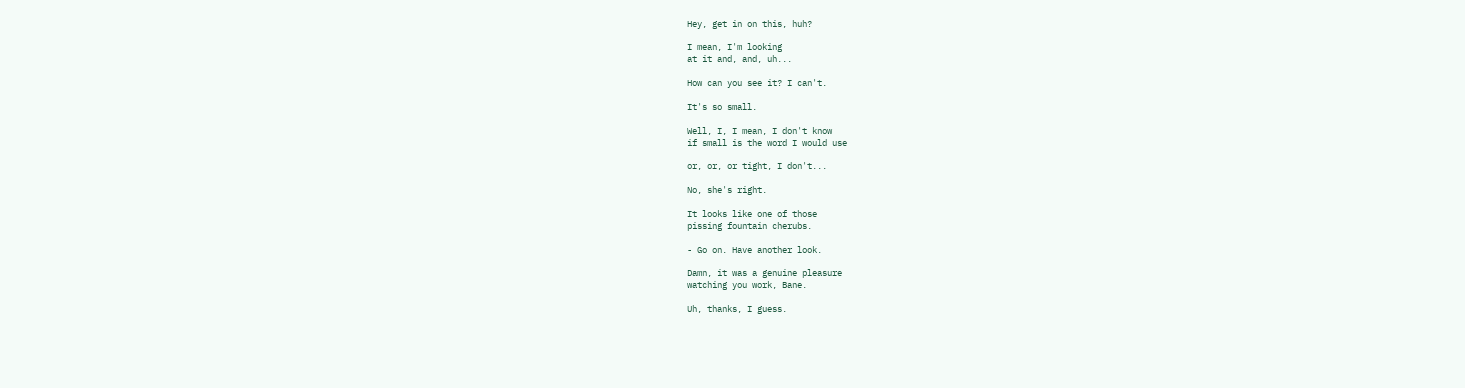Hey, get in on this, huh?

I mean, I'm looking
at it and, and, uh...

How can you see it? I can't.

It's so small.

Well, I, I mean, I don't know
if small is the word I would use

or, or, or tight, I don't...

No, she's right.

It looks like one of those
pissing fountain cherubs.

- Go on. Have another look.

Damn, it was a genuine pleasure
watching you work, Bane.

Uh, thanks, I guess.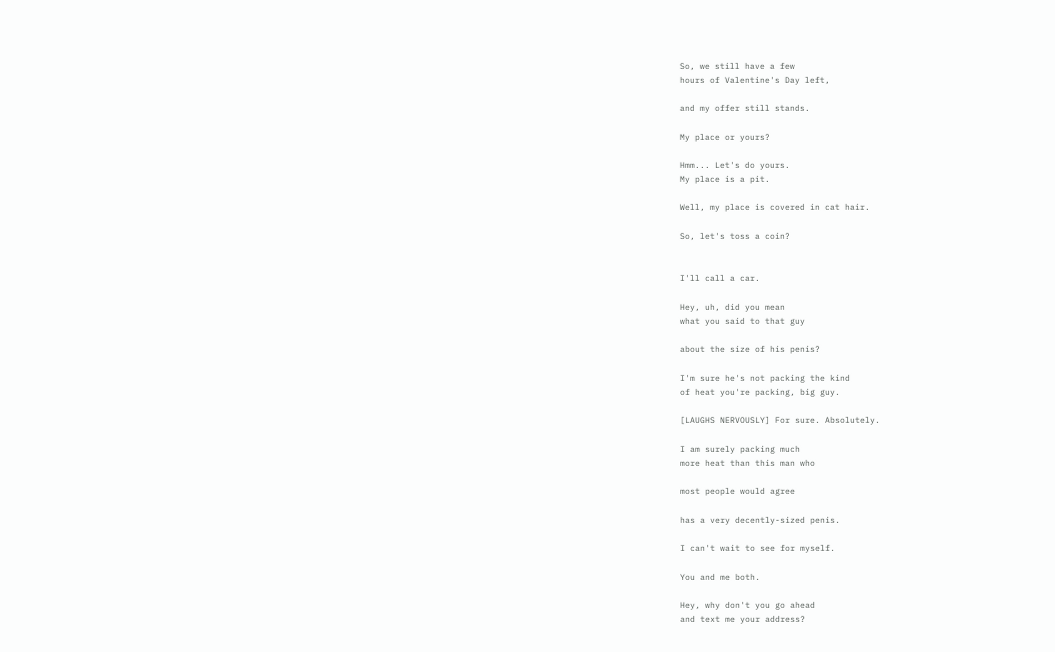So, we still have a few
hours of Valentine's Day left,

and my offer still stands.

My place or yours?

Hmm... Let's do yours.
My place is a pit.

Well, my place is covered in cat hair.

So, let's toss a coin?


I'll call a car.

Hey, uh, did you mean
what you said to that guy

about the size of his penis?

I'm sure he's not packing the kind
of heat you're packing, big guy.

[LAUGHS NERVOUSLY] For sure. Absolutely.

I am surely packing much
more heat than this man who

most people would agree

has a very decently-sized penis.

I can't wait to see for myself.

You and me both.

Hey, why don't you go ahead
and text me your address?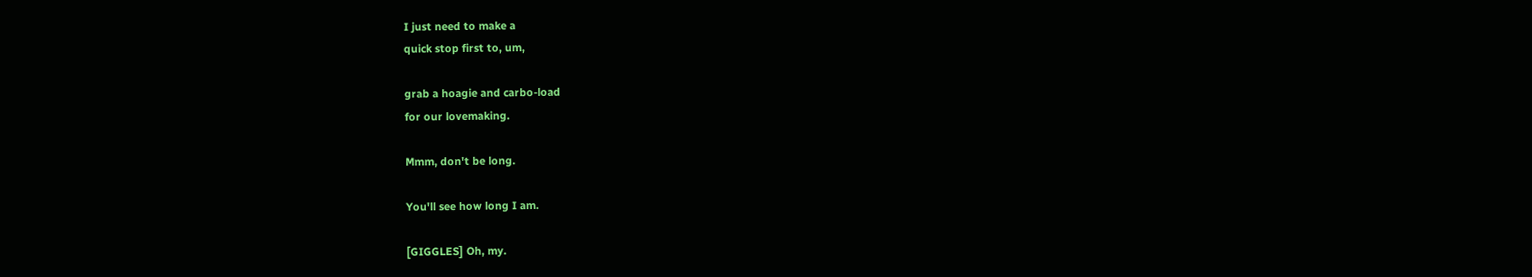I just need to make a
quick stop first to, um,

grab a hoagie and carbo-load
for our lovemaking.

Mmm, don't be long.

You'll see how long I am.

[GIGGLES] Oh, my.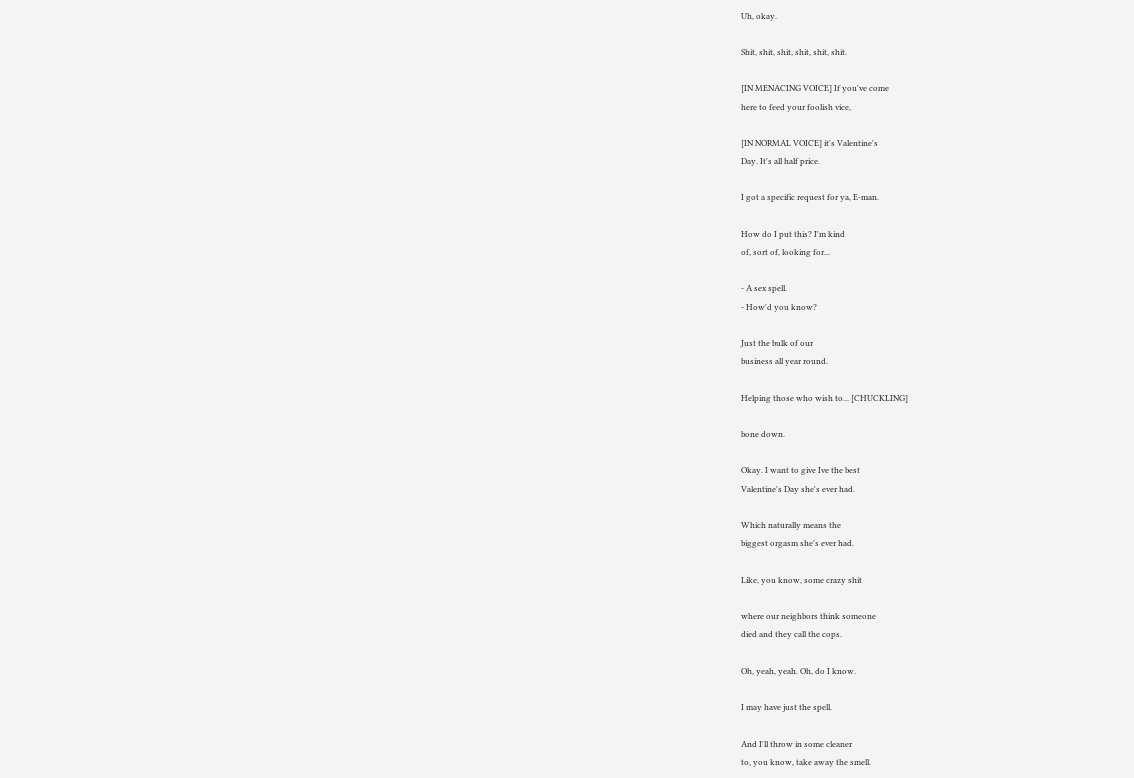Uh, okay.

Shit, shit, shit, shit, shit, shit.

[IN MENACING VOICE] If you've come
here to feed your foolish vice,

[IN NORMAL VOICE] it's Valentine's
Day. It's all half price.

I got a specific request for ya, E-man.

How do I put this? I'm kind
of, sort of, looking for...

- A sex spell.
- How'd you know?

Just the bulk of our
business all year round.

Helping those who wish to... [CHUCKLING]

bone down.

Okay. I want to give Ive the best
Valentine's Day she's ever had.

Which naturally means the
biggest orgasm she's ever had.

Like, you know, some crazy shit

where our neighbors think someone
died and they call the cops.

Oh, yeah, yeah. Oh, do I know.

I may have just the spell.

And I'll throw in some cleaner
to, you know, take away the smell.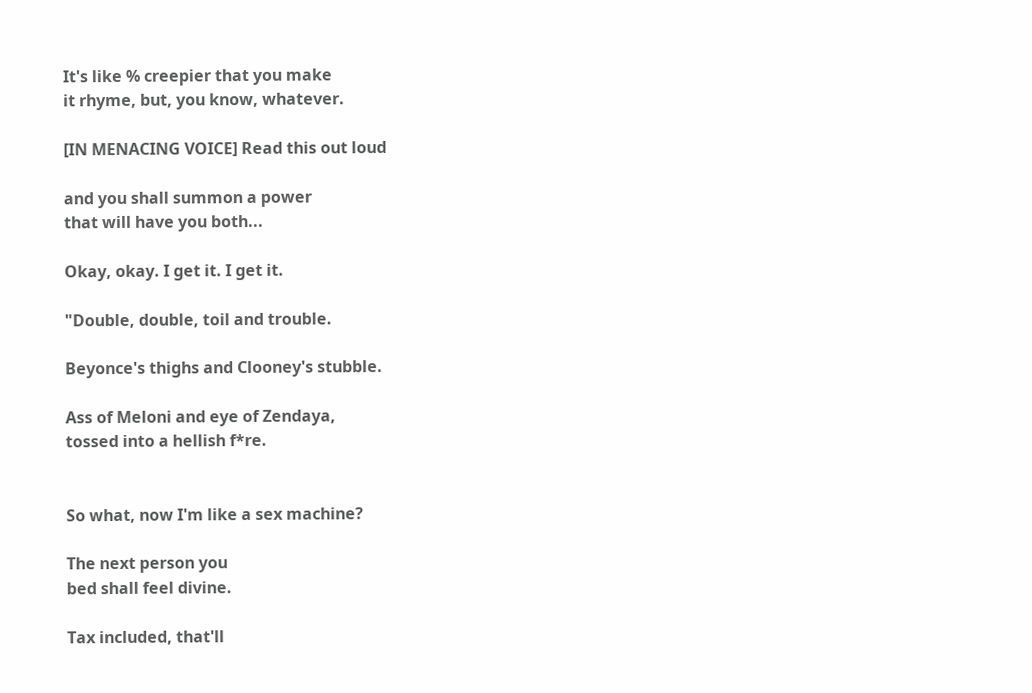It's like % creepier that you make
it rhyme, but, you know, whatever.

[IN MENACING VOICE] Read this out loud

and you shall summon a power
that will have you both...

Okay, okay. I get it. I get it.

"Double, double, toil and trouble.

Beyonce's thighs and Clooney's stubble.

Ass of Meloni and eye of Zendaya,
tossed into a hellish f*re.


So what, now I'm like a sex machine?

The next person you
bed shall feel divine.

Tax included, that'll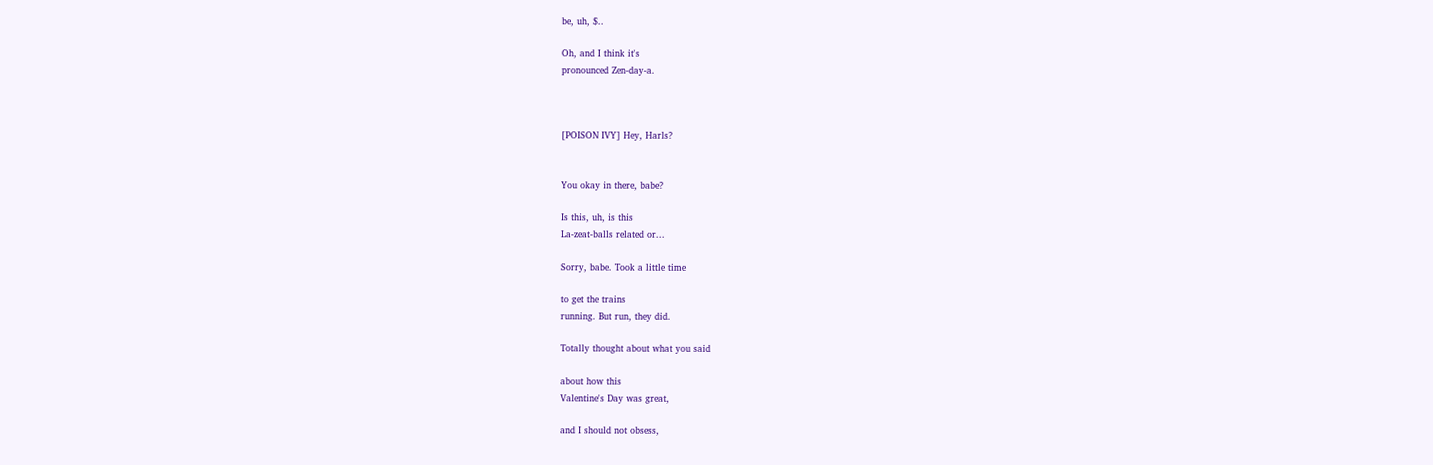be, uh, $..

Oh, and I think it's
pronounced Zen-day-a.



[POISON IVY] Hey, Harls?


You okay in there, babe?

Is this, uh, is this
La-zeat-balls related or...

Sorry, babe. Took a little time

to get the trains
running. But run, they did.

Totally thought about what you said

about how this
Valentine's Day was great,

and I should not obsess,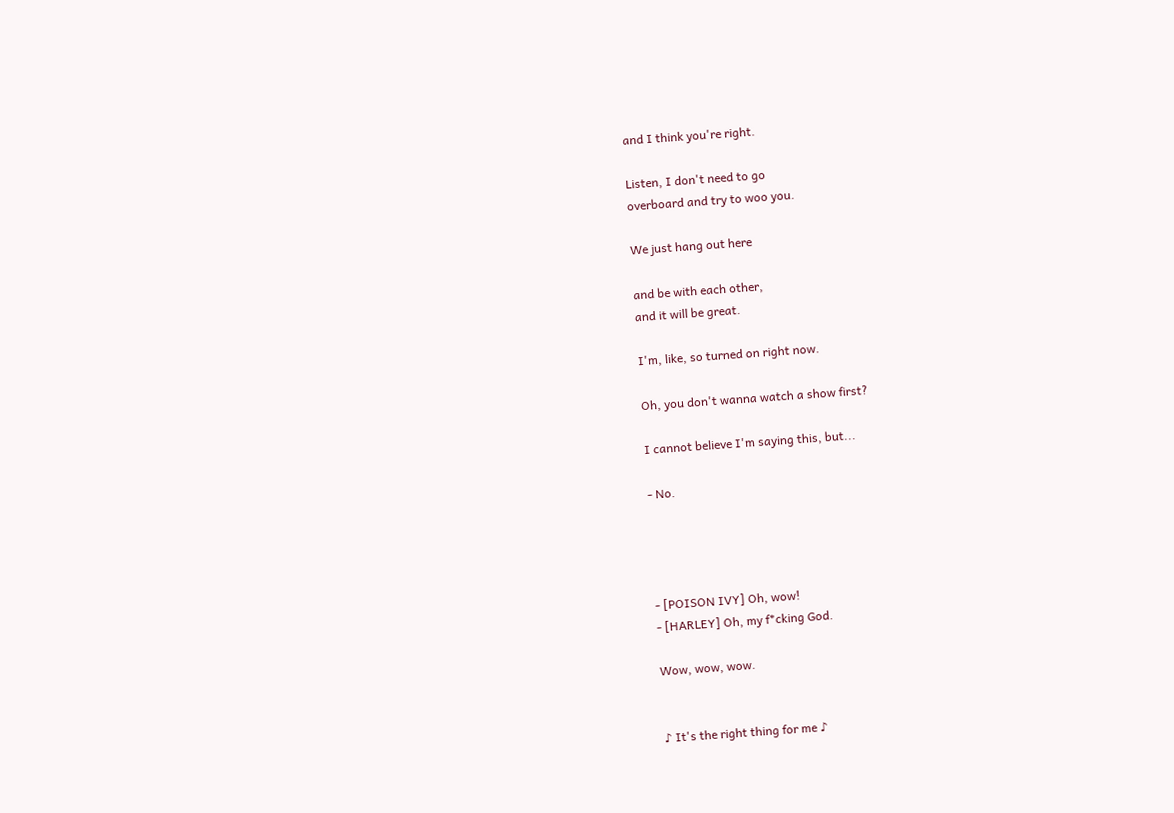and I think you're right.

Listen, I don't need to go
overboard and try to woo you.

We just hang out here

and be with each other,
and it will be great.

I'm, like, so turned on right now.

Oh, you don't wanna watch a show first?

I cannot believe I'm saying this, but...

- No.




- [POISON IVY] Oh, wow!
- [HARLEY] Oh, my f*cking God.

Wow, wow, wow.


♪ It's the right thing for me ♪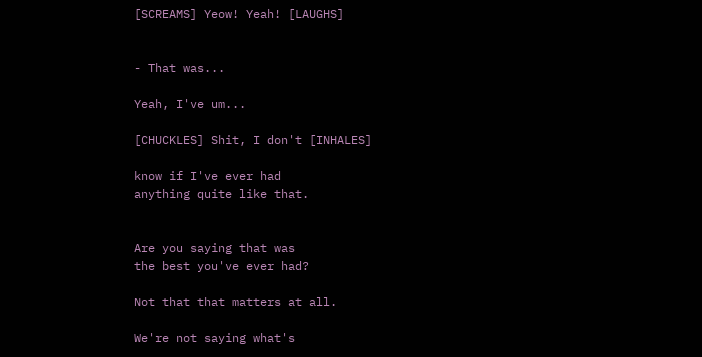[SCREAMS] Yeow! Yeah! [LAUGHS]


- That was...

Yeah, I've um...

[CHUCKLES] Shit, I don't [INHALES]

know if I've ever had
anything quite like that.


Are you saying that was
the best you've ever had?

Not that that matters at all.

We're not saying what's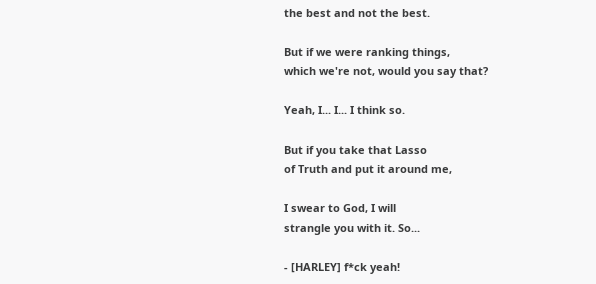the best and not the best.

But if we were ranking things,
which we're not, would you say that?

Yeah, I... I... I think so.

But if you take that Lasso
of Truth and put it around me,

I swear to God, I will
strangle you with it. So...

- [HARLEY] f*ck yeah!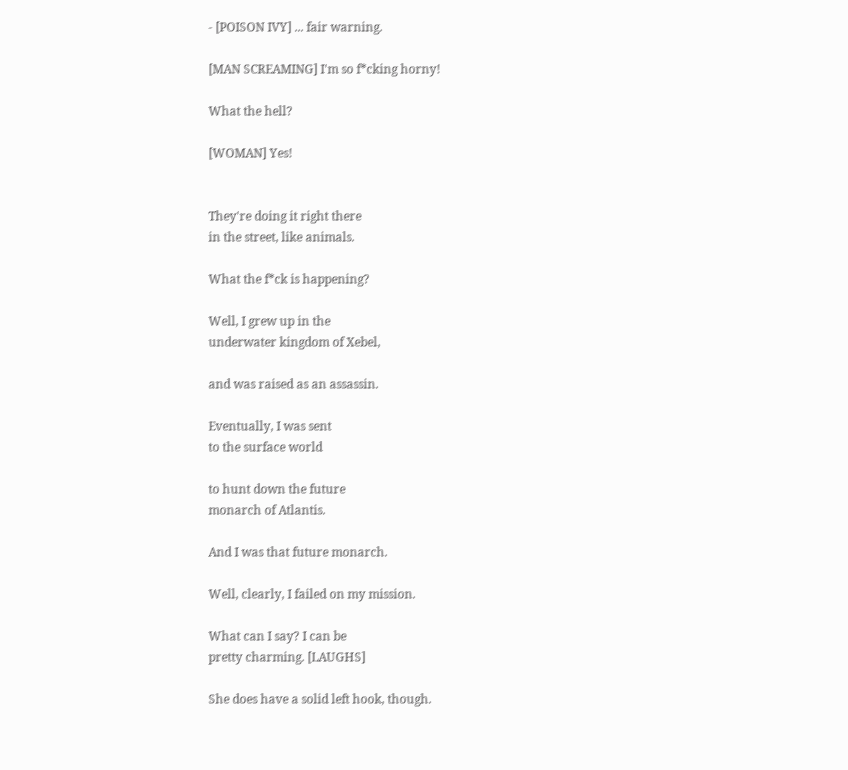- [POISON IVY] ... fair warning.

[MAN SCREAMING] I'm so f*cking horny!

What the hell?

[WOMAN] Yes!


They're doing it right there
in the street, like animals.

What the f*ck is happening?

Well, I grew up in the
underwater kingdom of Xebel,

and was raised as an assassin.

Eventually, I was sent
to the surface world

to hunt down the future
monarch of Atlantis.

And I was that future monarch.

Well, clearly, I failed on my mission.

What can I say? I can be
pretty charming. [LAUGHS]

She does have a solid left hook, though.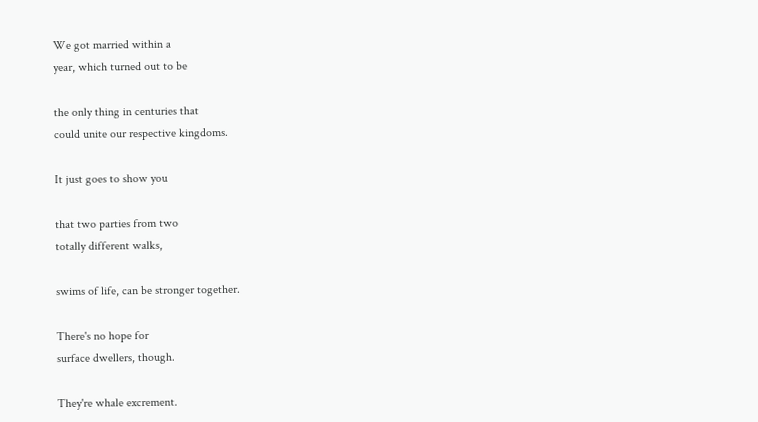We got married within a
year, which turned out to be

the only thing in centuries that
could unite our respective kingdoms.

It just goes to show you

that two parties from two
totally different walks,

swims of life, can be stronger together.

There's no hope for
surface dwellers, though.

They're whale excrement.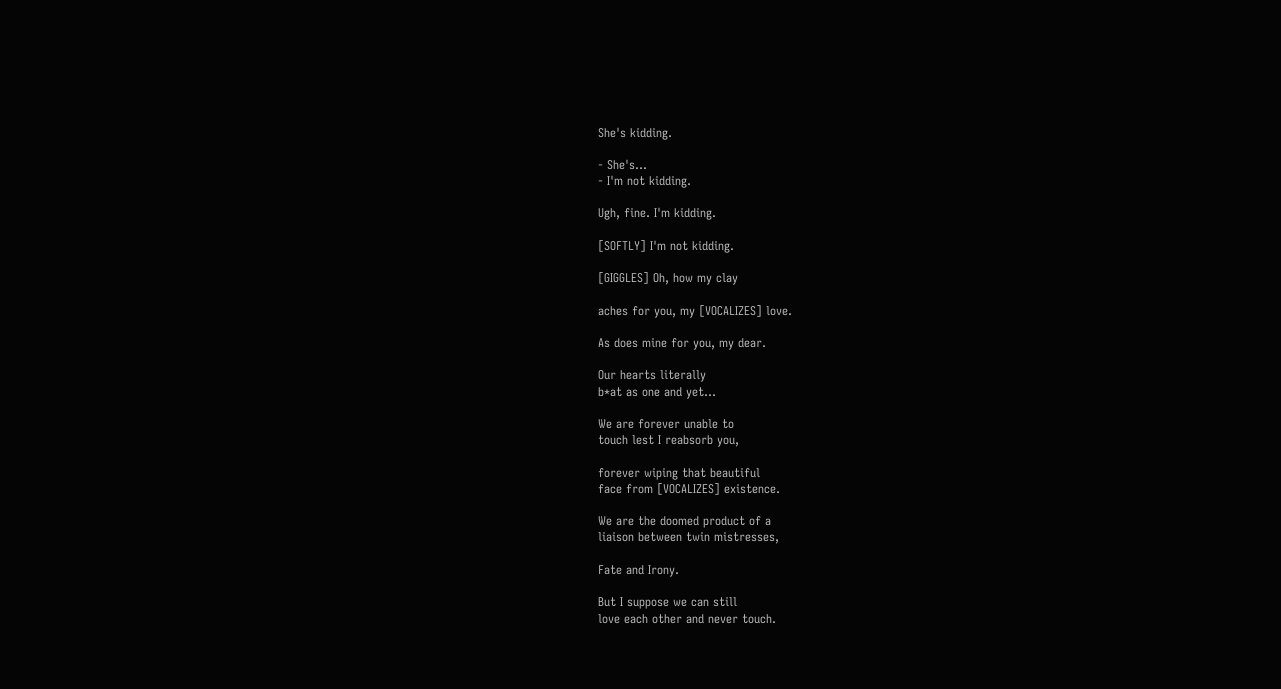She's kidding.

- She's...
- I'm not kidding.

Ugh, fine. I'm kidding.

[SOFTLY] I'm not kidding.

[GIGGLES] Oh, how my clay

aches for you, my [VOCALIZES] love.

As does mine for you, my dear.

Our hearts literally
b*at as one and yet...

We are forever unable to
touch lest I reabsorb you,

forever wiping that beautiful
face from [VOCALIZES] existence.

We are the doomed product of a
liaison between twin mistresses,

Fate and Irony.

But I suppose we can still
love each other and never touch.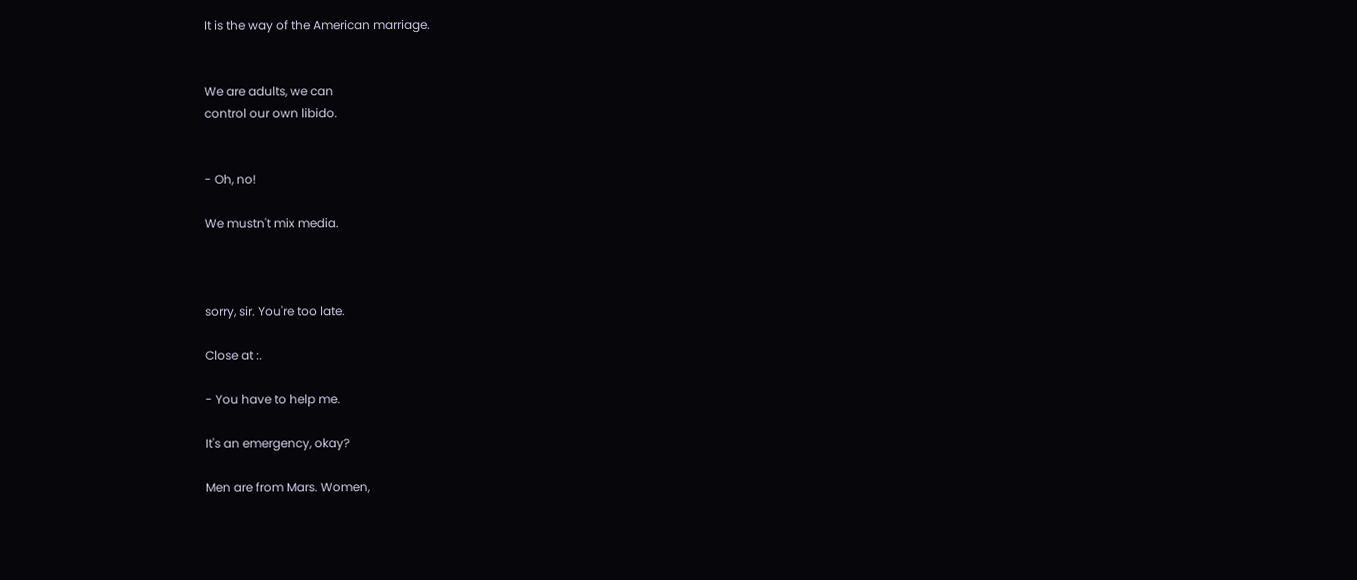It is the way of the American marriage.


We are adults, we can
control our own libido.


- Oh, no!

We mustn't mix media.



sorry, sir. You're too late.

Close at :.

- You have to help me.

It's an emergency, okay?

Men are from Mars. Women,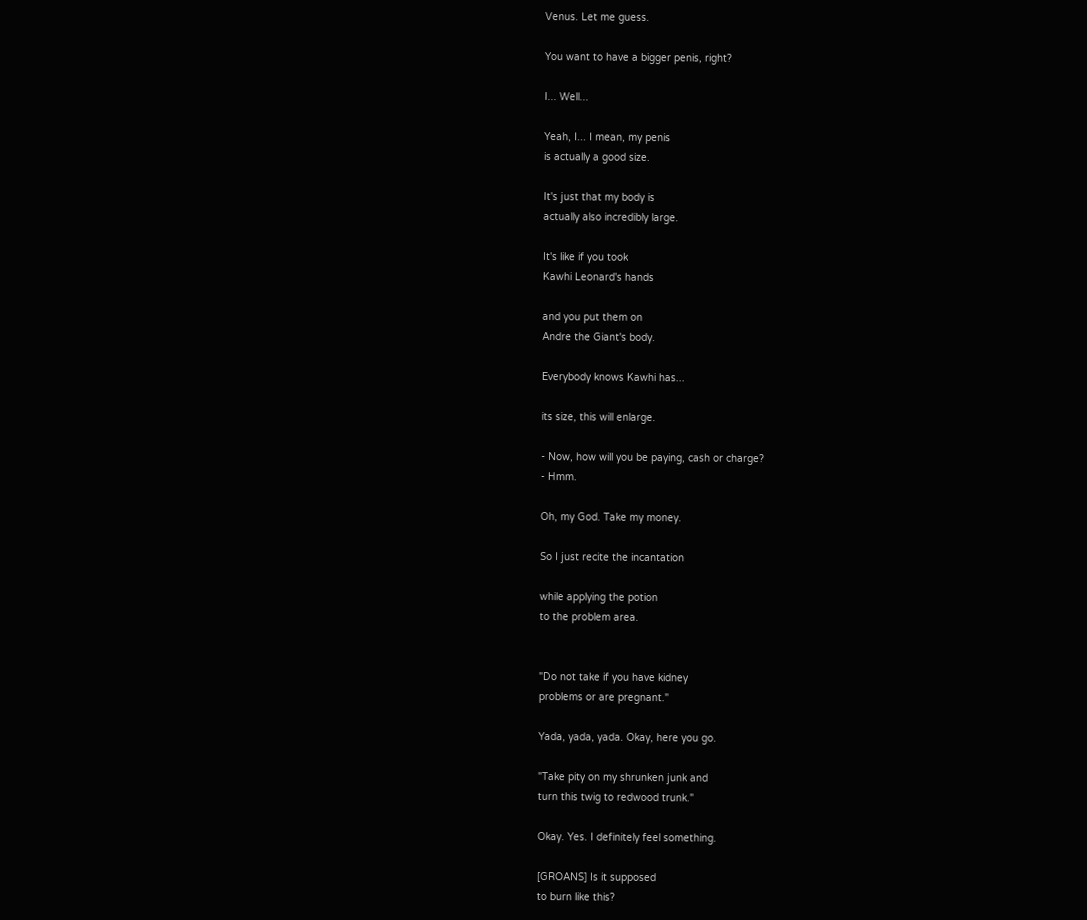Venus. Let me guess.

You want to have a bigger penis, right?

I... Well...

Yeah, I... I mean, my penis
is actually a good size.

It's just that my body is
actually also incredibly large.

It's like if you took
Kawhi Leonard's hands

and you put them on
Andre the Giant's body.

Everybody knows Kawhi has...

its size, this will enlarge.

- Now, how will you be paying, cash or charge?
- Hmm.

Oh, my God. Take my money.

So I just recite the incantation

while applying the potion
to the problem area.


"Do not take if you have kidney
problems or are pregnant."

Yada, yada, yada. Okay, here you go.

"Take pity on my shrunken junk and
turn this twig to redwood trunk."

Okay. Yes. I definitely feel something.

[GROANS] Is it supposed
to burn like this?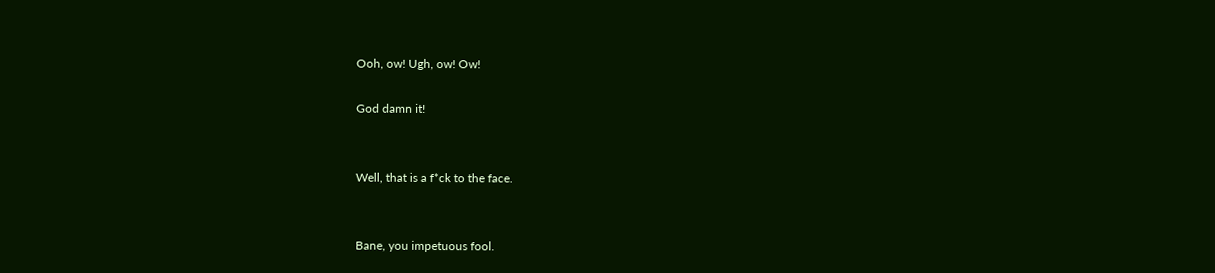Ooh, ow! Ugh, ow! Ow!

God damn it!


Well, that is a f*ck to the face.


Bane, you impetuous fool.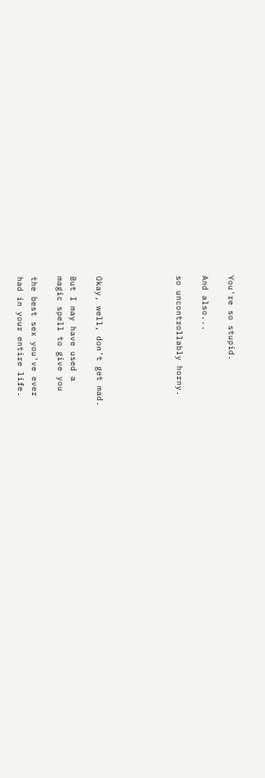You're so stupid.

And also...

so uncontrollably horny.





Okay, well, don't get mad.

But I may have used a
magic spell to give you

the best sex you've ever
had in your entire life.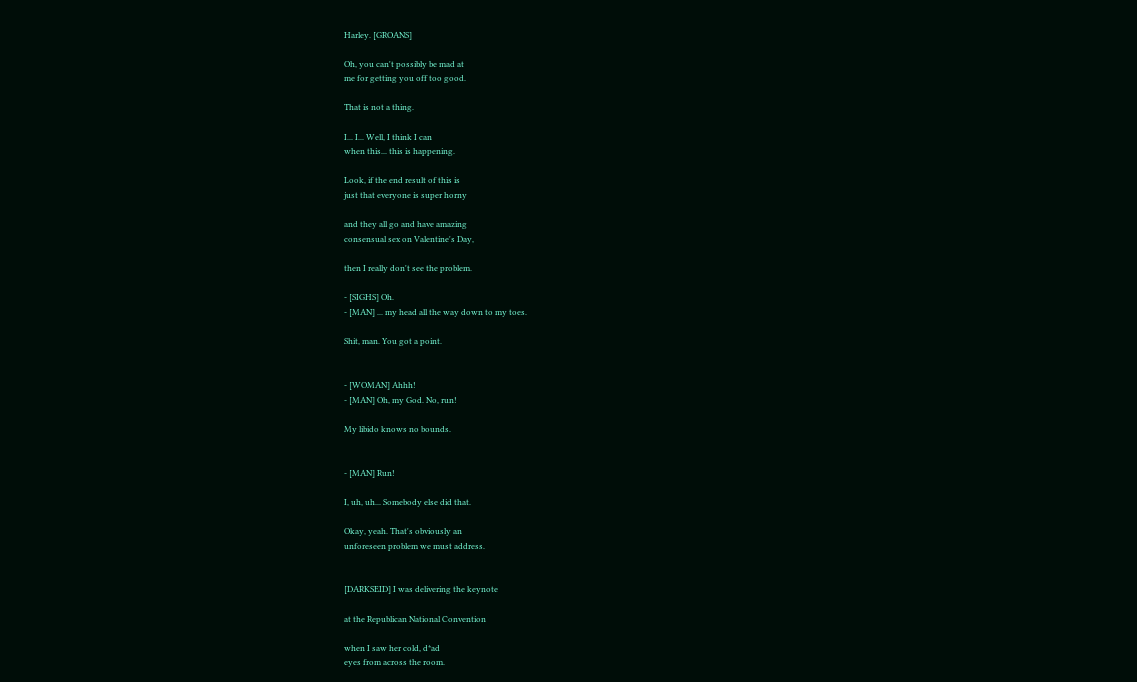Harley. [GROANS]

Oh, you can't possibly be mad at
me for getting you off too good.

That is not a thing.

I... I... Well, I think I can
when this... this is happening.

Look, if the end result of this is
just that everyone is super horny

and they all go and have amazing
consensual sex on Valentine's Day,

then I really don't see the problem.

- [SIGHS] Oh.
- [MAN] ... my head all the way down to my toes.

Shit, man. You got a point.


- [WOMAN] Ahhh!
- [MAN] Oh, my God. No, run!

My libido knows no bounds.


- [MAN] Run!

I, uh, uh... Somebody else did that.

Okay, yeah. That's obviously an
unforeseen problem we must address.


[DARKSEID] I was delivering the keynote

at the Republican National Convention

when I saw her cold, d*ad
eyes from across the room.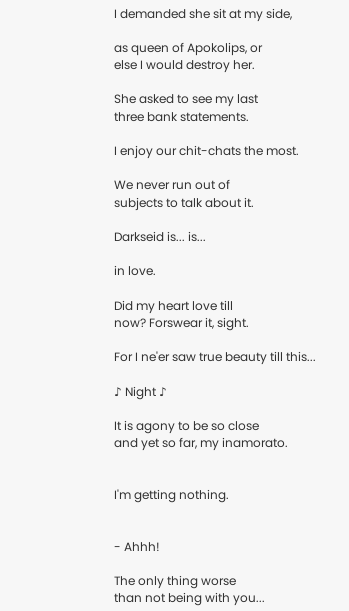I demanded she sit at my side,

as queen of Apokolips, or
else I would destroy her.

She asked to see my last
three bank statements.

I enjoy our chit-chats the most.

We never run out of
subjects to talk about it.

Darkseid is... is...

in love.

Did my heart love till
now? Forswear it, sight.

For I ne'er saw true beauty till this...

♪ Night ♪

It is agony to be so close
and yet so far, my inamorato.


I'm getting nothing.


- Ahhh!

The only thing worse
than not being with you...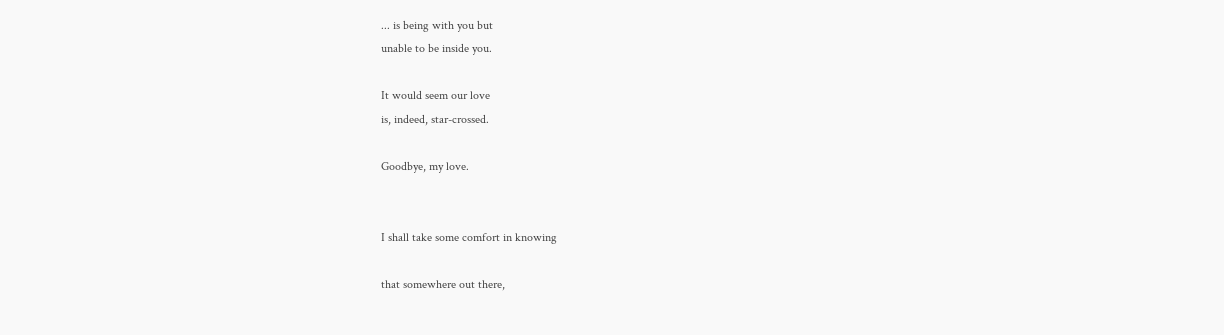... is being with you but
unable to be inside you.

It would seem our love
is, indeed, star-crossed.

Goodbye, my love.


I shall take some comfort in knowing

that somewhere out there,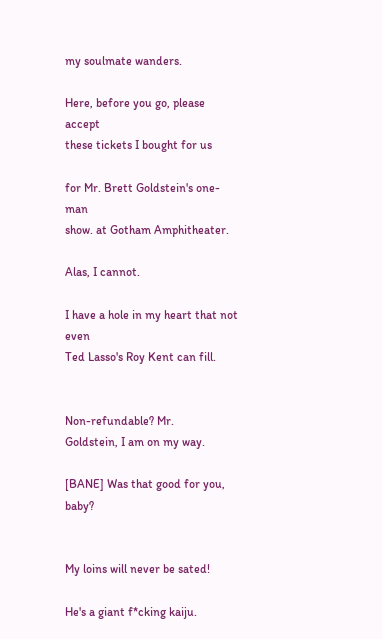my soulmate wanders.

Here, before you go, please accept
these tickets I bought for us

for Mr. Brett Goldstein's one-man
show. at Gotham Amphitheater.

Alas, I cannot.

I have a hole in my heart that not even
Ted Lasso's Roy Kent can fill.


Non-refundable? Mr.
Goldstein, I am on my way.

[BANE] Was that good for you, baby?


My loins will never be sated!

He's a giant f*cking kaiju.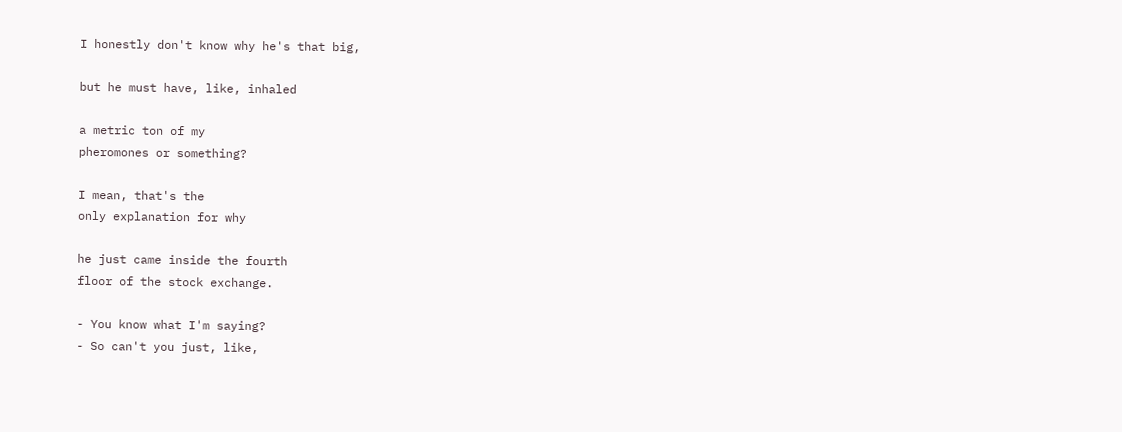I honestly don't know why he's that big,

but he must have, like, inhaled

a metric ton of my
pheromones or something?

I mean, that's the
only explanation for why

he just came inside the fourth
floor of the stock exchange.

- You know what I'm saying?
- So can't you just, like,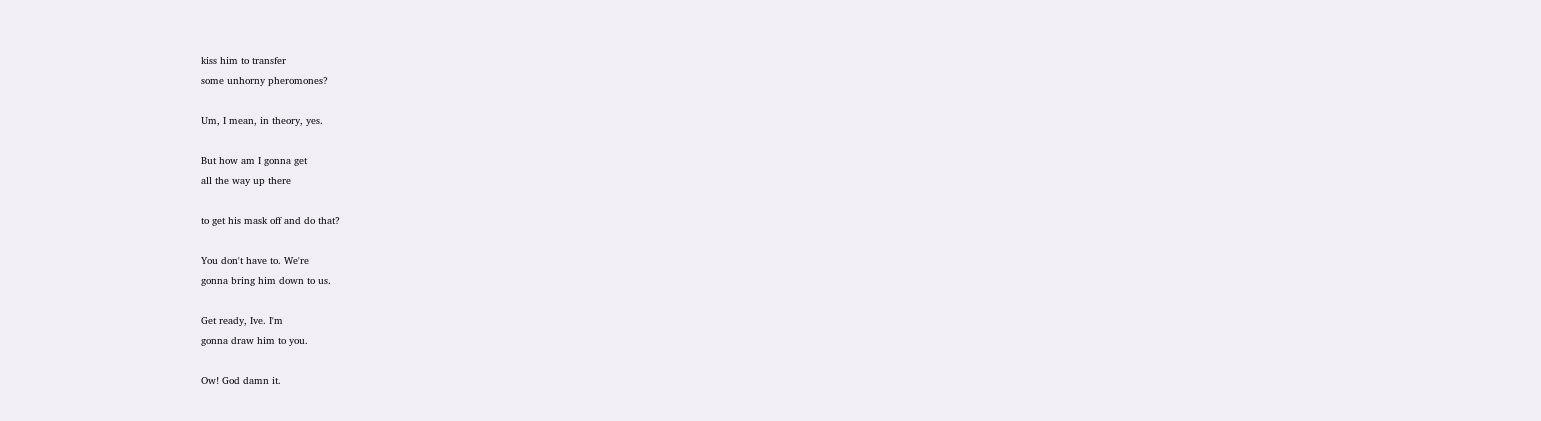kiss him to transfer
some unhorny pheromones?

Um, I mean, in theory, yes.

But how am I gonna get
all the way up there

to get his mask off and do that?

You don't have to. We're
gonna bring him down to us.

Get ready, Ive. I'm
gonna draw him to you.

Ow! God damn it.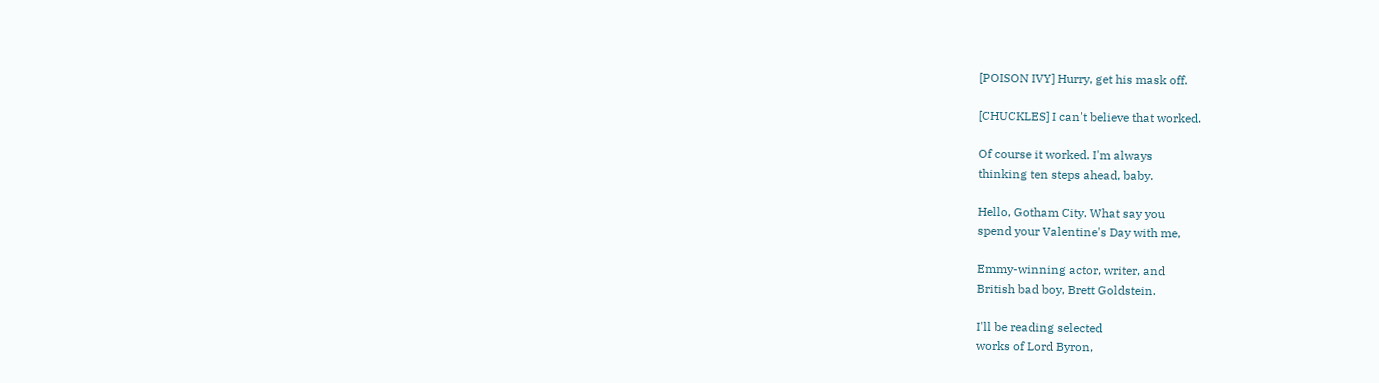[POISON IVY] Hurry, get his mask off.

[CHUCKLES] I can't believe that worked.

Of course it worked. I'm always
thinking ten steps ahead, baby.

Hello, Gotham City. What say you
spend your Valentine's Day with me,

Emmy-winning actor, writer, and
British bad boy, Brett Goldstein.

I'll be reading selected
works of Lord Byron,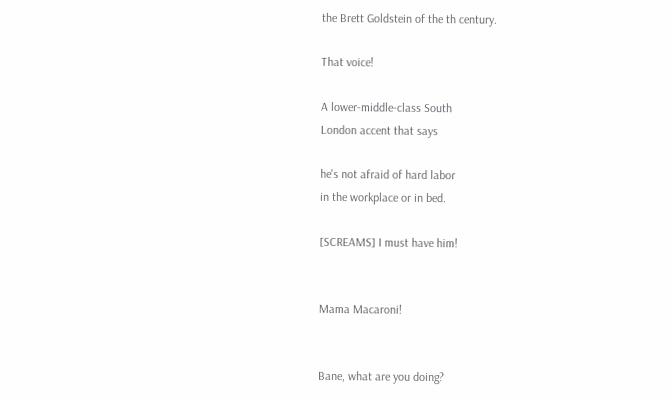the Brett Goldstein of the th century.

That voice!

A lower-middle-class South
London accent that says

he's not afraid of hard labor
in the workplace or in bed.

[SCREAMS] I must have him!


Mama Macaroni!


Bane, what are you doing?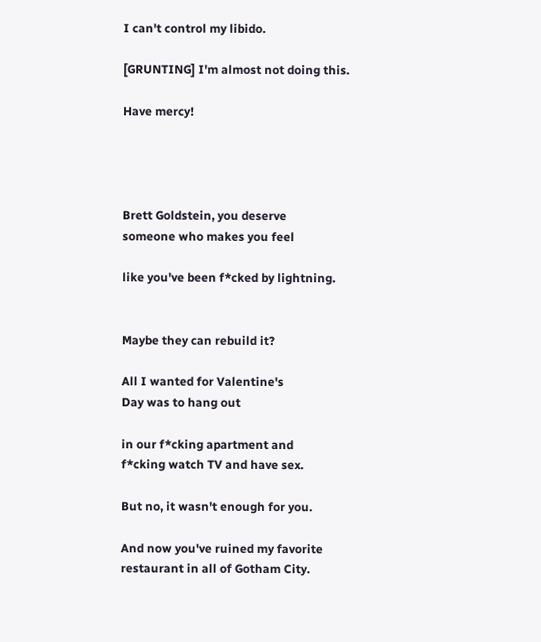I can't control my libido.

[GRUNTING] I'm almost not doing this.

Have mercy!




Brett Goldstein, you deserve
someone who makes you feel

like you've been f*cked by lightning.


Maybe they can rebuild it?

All I wanted for Valentine's
Day was to hang out

in our f*cking apartment and
f*cking watch TV and have sex.

But no, it wasn't enough for you.

And now you've ruined my favorite
restaurant in all of Gotham City.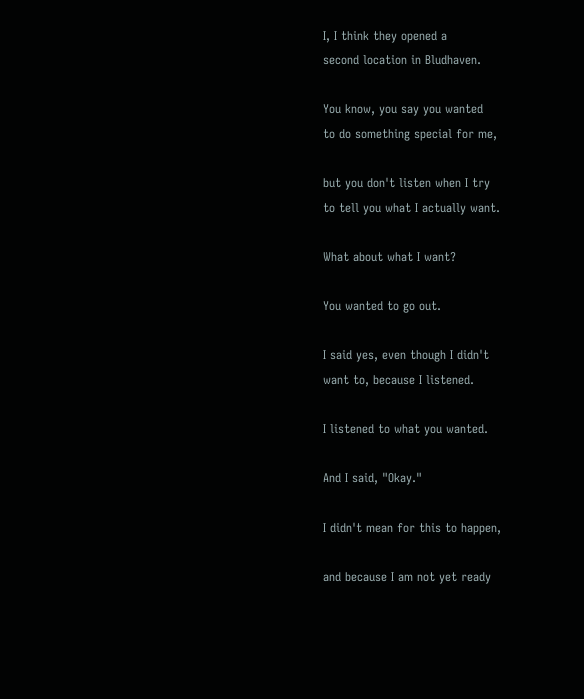I, I think they opened a
second location in Bludhaven.

You know, you say you wanted
to do something special for me,

but you don't listen when I try
to tell you what I actually want.

What about what I want?

You wanted to go out.

I said yes, even though I didn't
want to, because I listened.

I listened to what you wanted.

And I said, "Okay."

I didn't mean for this to happen,

and because I am not yet ready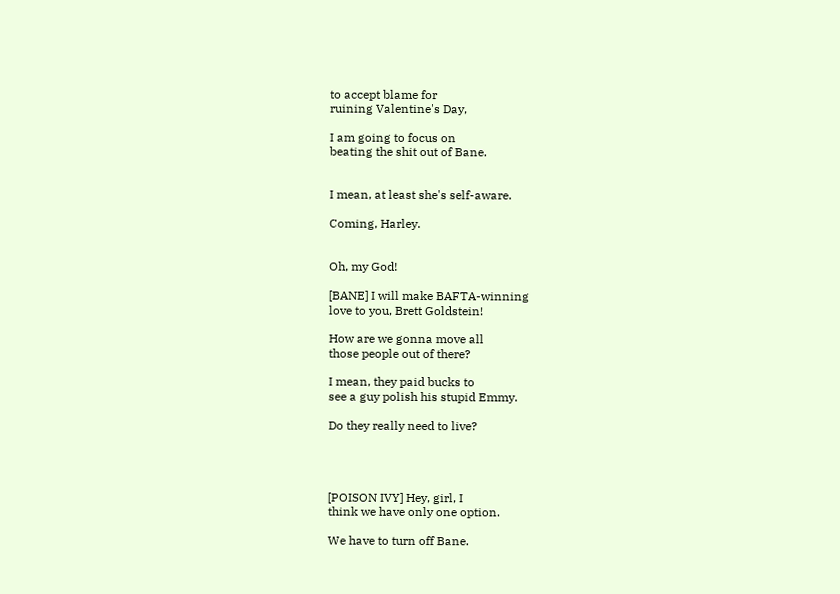to accept blame for
ruining Valentine's Day,

I am going to focus on
beating the shit out of Bane.


I mean, at least she's self-aware.

Coming, Harley.


Oh, my God!

[BANE] I will make BAFTA-winning
love to you, Brett Goldstein!

How are we gonna move all
those people out of there?

I mean, they paid bucks to
see a guy polish his stupid Emmy.

Do they really need to live?




[POISON IVY] Hey, girl, I
think we have only one option.

We have to turn off Bane.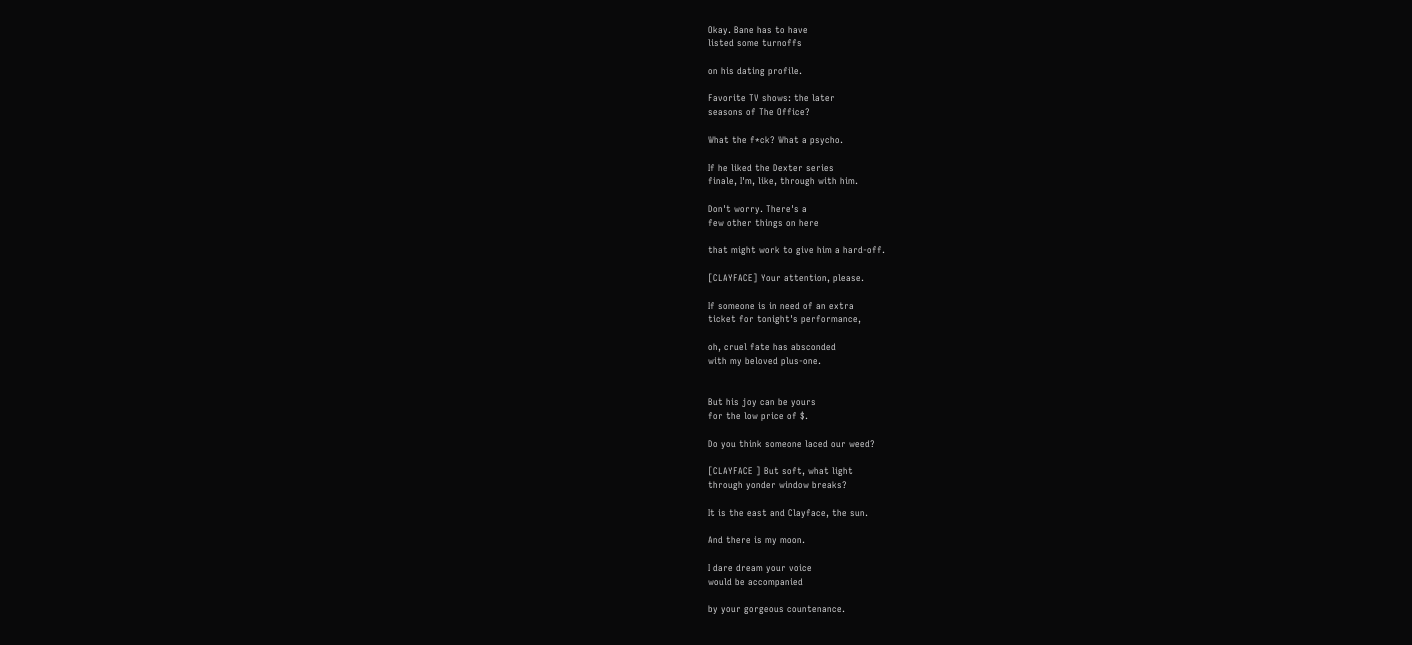Okay. Bane has to have
listed some turnoffs

on his dating profile.

Favorite TV shows: the later
seasons of The Office?

What the f*ck? What a psycho.

If he liked the Dexter series
finale, I'm, like, through with him.

Don't worry. There's a
few other things on here

that might work to give him a hard-off.

[CLAYFACE] Your attention, please.

If someone is in need of an extra
ticket for tonight's performance,

oh, cruel fate has absconded
with my beloved plus-one.


But his joy can be yours
for the low price of $.

Do you think someone laced our weed?

[CLAYFACE ] But soft, what light
through yonder window breaks?

It is the east and Clayface, the sun.

And there is my moon.

I dare dream your voice
would be accompanied

by your gorgeous countenance.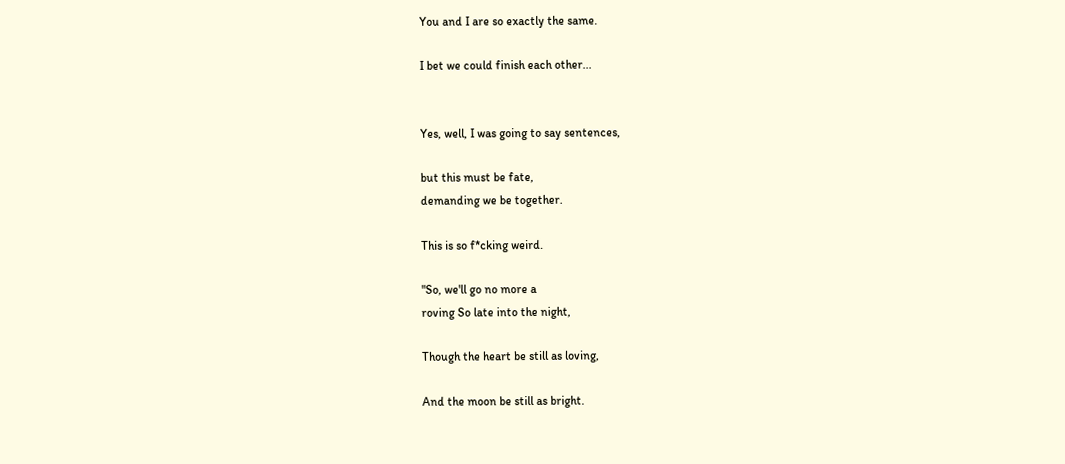You and I are so exactly the same.

I bet we could finish each other...


Yes, well, I was going to say sentences,

but this must be fate,
demanding we be together.

This is so f*cking weird.

"So, we'll go no more a
roving So late into the night,

Though the heart be still as loving,

And the moon be still as bright.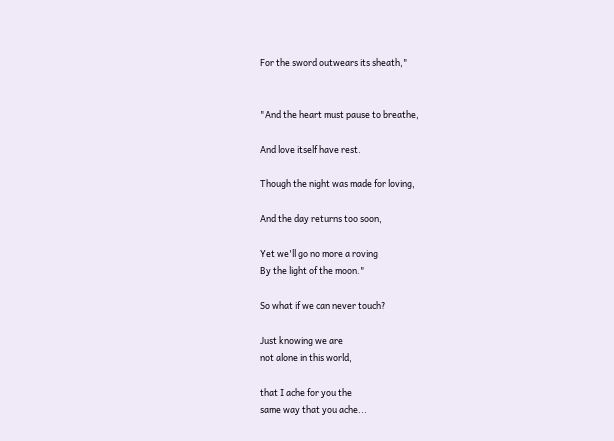For the sword outwears its sheath,"


"And the heart must pause to breathe,

And love itself have rest.

Though the night was made for loving,

And the day returns too soon,

Yet we'll go no more a roving
By the light of the moon."

So what if we can never touch?

Just knowing we are
not alone in this world,

that I ache for you the
same way that you ache...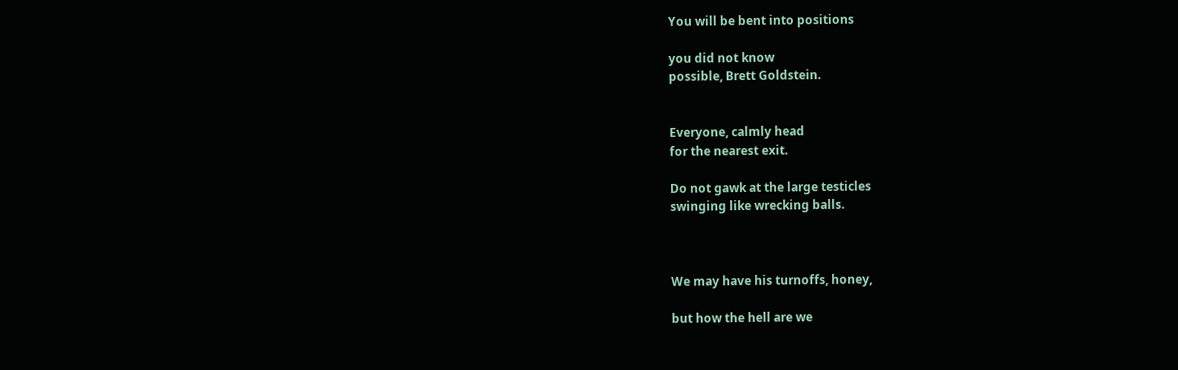You will be bent into positions

you did not know
possible, Brett Goldstein.


Everyone, calmly head
for the nearest exit.

Do not gawk at the large testicles
swinging like wrecking balls.



We may have his turnoffs, honey,

but how the hell are we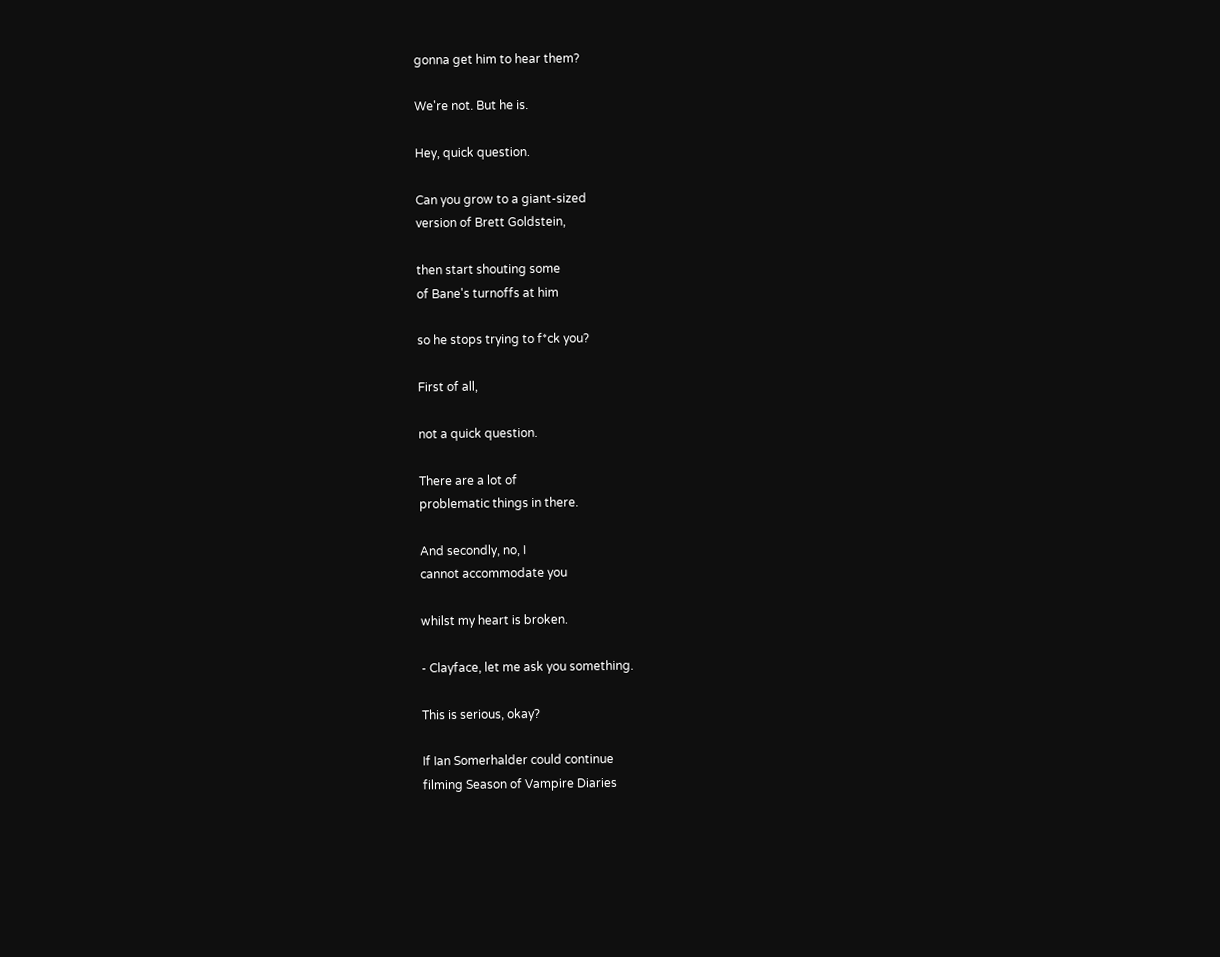gonna get him to hear them?

We're not. But he is.

Hey, quick question.

Can you grow to a giant-sized
version of Brett Goldstein,

then start shouting some
of Bane's turnoffs at him

so he stops trying to f*ck you?

First of all,

not a quick question.

There are a lot of
problematic things in there.

And secondly, no, I
cannot accommodate you

whilst my heart is broken.

- Clayface, let me ask you something.

This is serious, okay?

If Ian Somerhalder could continue
filming Season of Vampire Diaries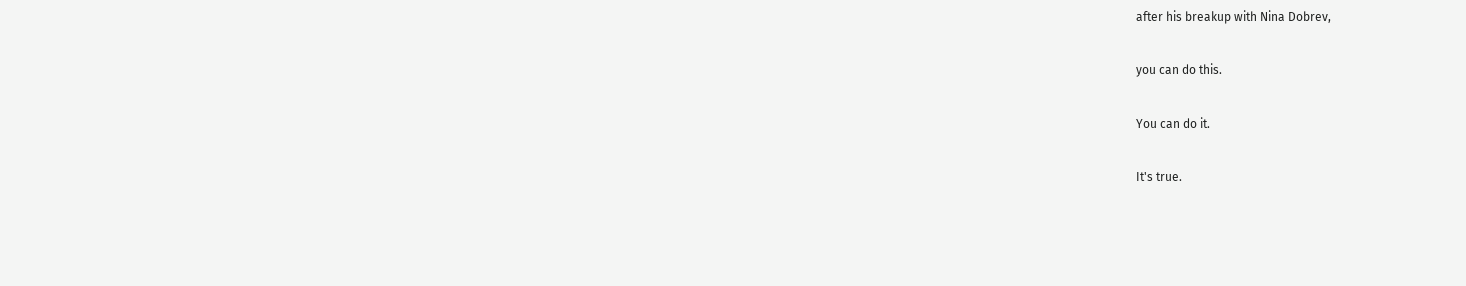after his breakup with Nina Dobrev,

you can do this.

You can do it.

It's true.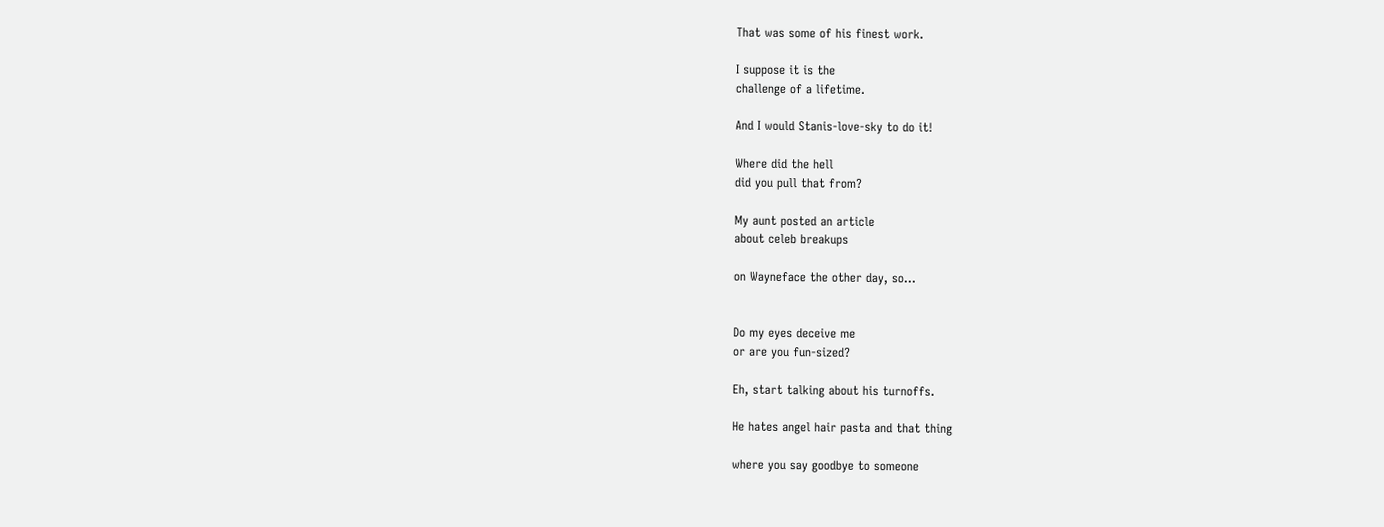That was some of his finest work.

I suppose it is the
challenge of a lifetime.

And I would Stanis-love-sky to do it!

Where did the hell
did you pull that from?

My aunt posted an article
about celeb breakups

on Wayneface the other day, so...


Do my eyes deceive me
or are you fun-sized?

Eh, start talking about his turnoffs.

He hates angel hair pasta and that thing

where you say goodbye to someone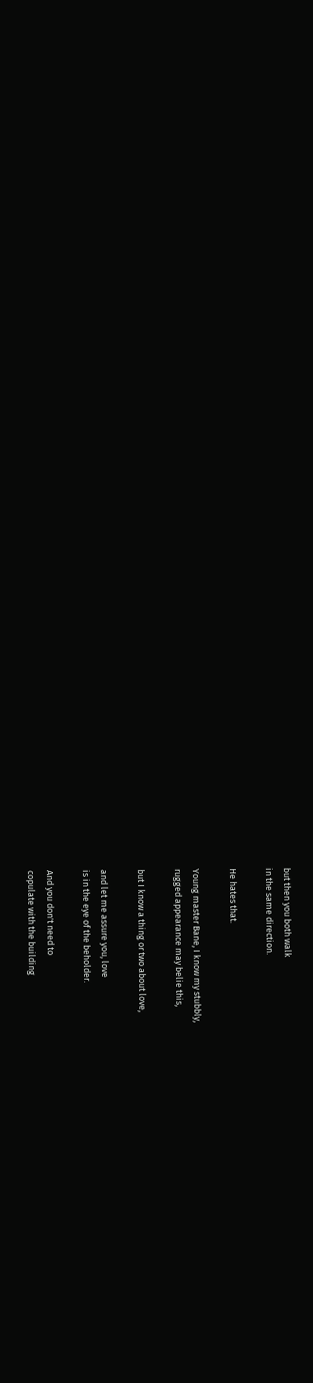but then you both walk
in the same direction.

He hates that.

Young master Bane, I know my stubbly,
rugged appearance may belie this,

but I know a thing or two about love,

and let me assure you, love
is in the eye of the beholder.

And you don't need to
copulate with the building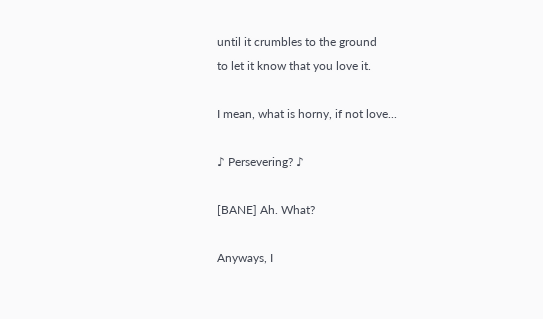until it crumbles to the ground
to let it know that you love it.

I mean, what is horny, if not love...

♪ Persevering? ♪

[BANE] Ah. What?

Anyways, I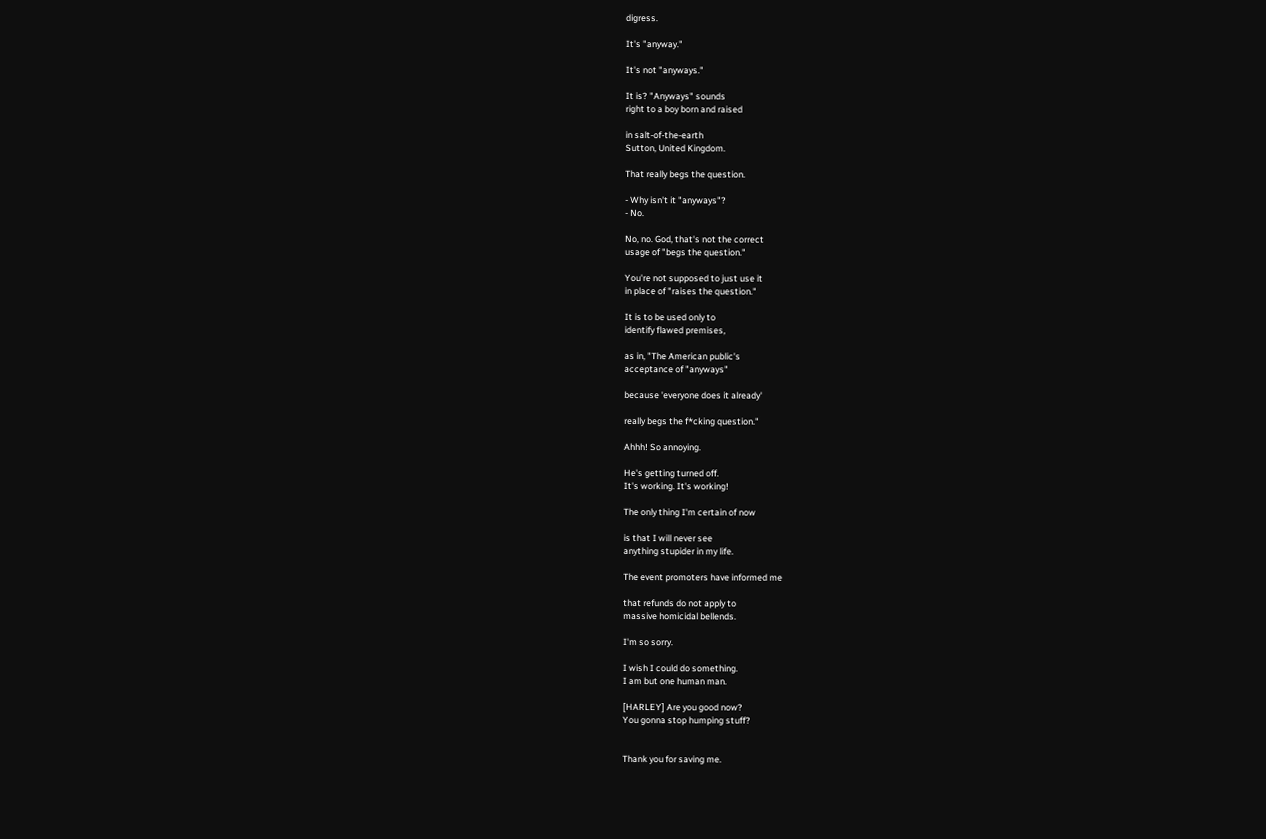digress.

It's "anyway."

It's not "anyways."

It is? "Anyways" sounds
right to a boy born and raised

in salt-of-the-earth
Sutton, United Kingdom.

That really begs the question.

- Why isn't it "anyways"?
- No.

No, no. God, that's not the correct
usage of "begs the question."

You're not supposed to just use it
in place of "raises the question."

It is to be used only to
identify flawed premises,

as in, "The American public's
acceptance of "anyways"

because 'everyone does it already'

really begs the f*cking question."

Ahhh! So annoying.

He's getting turned off.
It's working. It's working!

The only thing I'm certain of now

is that I will never see
anything stupider in my life.

The event promoters have informed me

that refunds do not apply to
massive homicidal bellends.

I'm so sorry.

I wish I could do something.
I am but one human man.

[HARLEY] Are you good now?
You gonna stop humping stuff?


Thank you for saving me.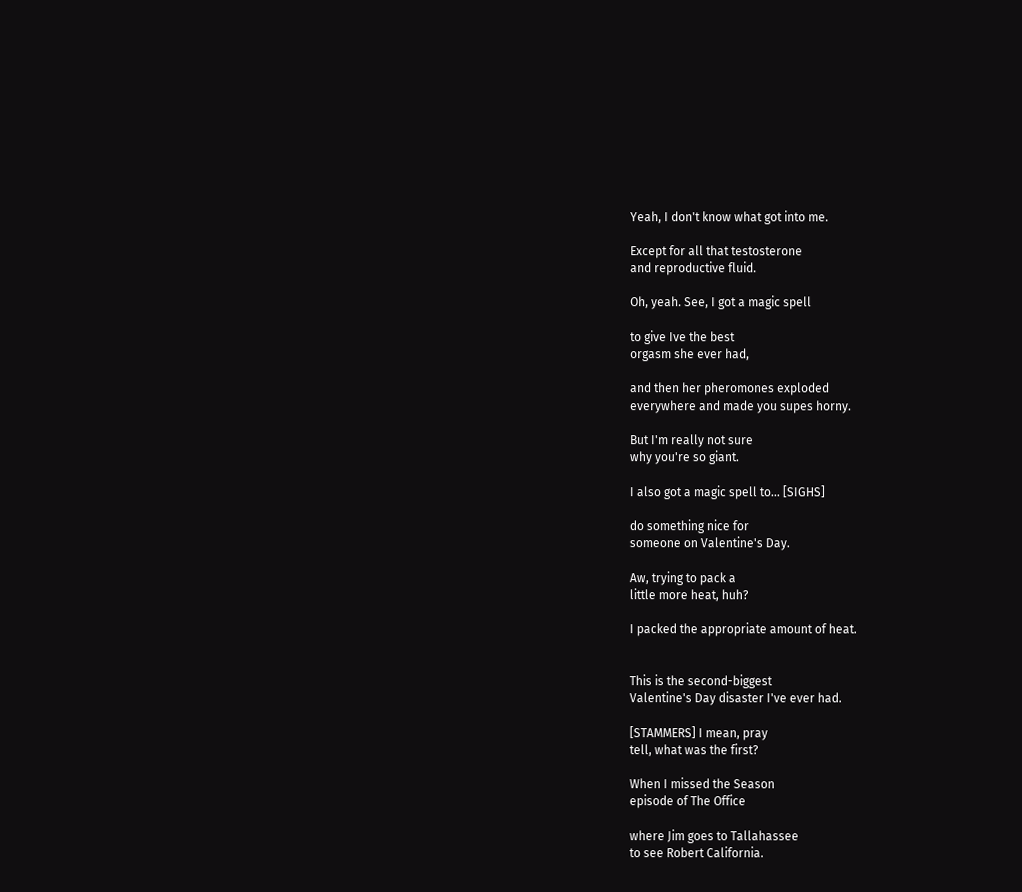Yeah, I don't know what got into me.

Except for all that testosterone
and reproductive fluid.

Oh, yeah. See, I got a magic spell

to give Ive the best
orgasm she ever had,

and then her pheromones exploded
everywhere and made you supes horny.

But I'm really not sure
why you're so giant.

I also got a magic spell to... [SIGHS]

do something nice for
someone on Valentine's Day.

Aw, trying to pack a
little more heat, huh?

I packed the appropriate amount of heat.


This is the second-biggest
Valentine's Day disaster I've ever had.

[STAMMERS] I mean, pray
tell, what was the first?

When I missed the Season
episode of The Office

where Jim goes to Tallahassee
to see Robert California.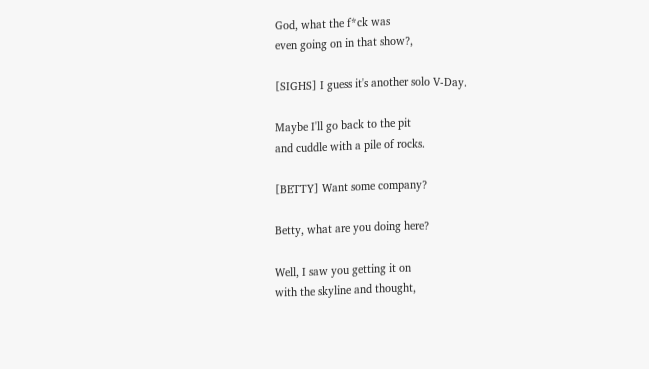God, what the f*ck was
even going on in that show?,

[SIGHS] I guess it's another solo V-Day.

Maybe I'll go back to the pit
and cuddle with a pile of rocks.

[BETTY] Want some company?

Betty, what are you doing here?

Well, I saw you getting it on
with the skyline and thought,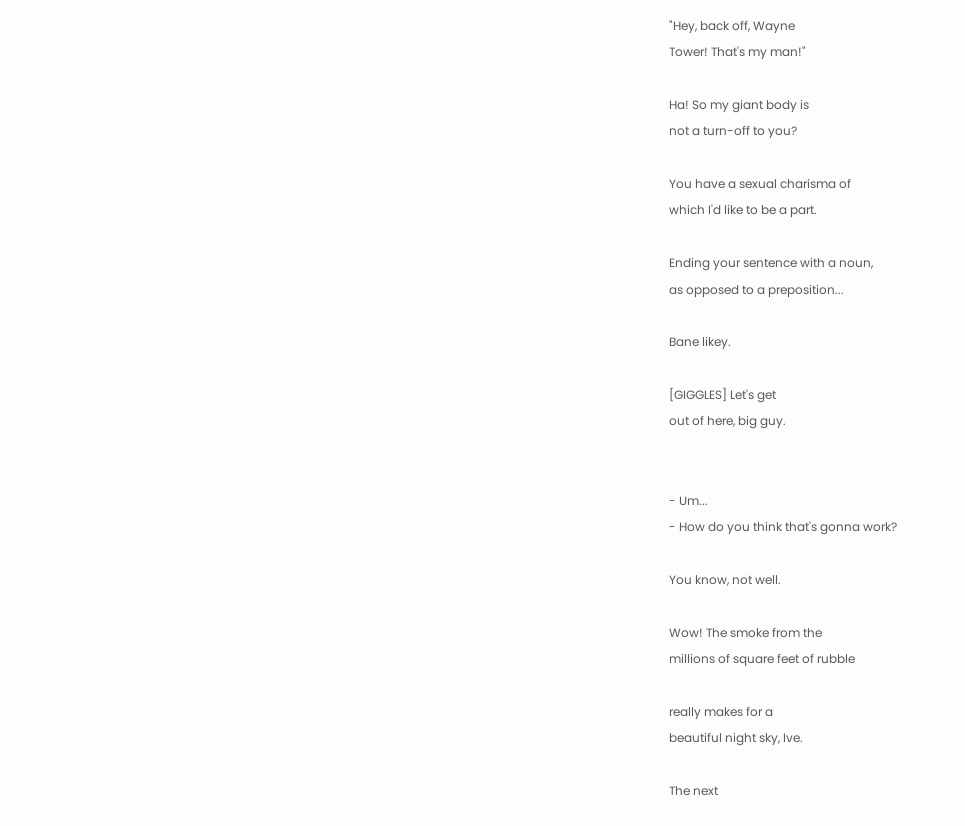"Hey, back off, Wayne
Tower! That's my man!"

Ha! So my giant body is
not a turn-off to you?

You have a sexual charisma of
which I'd like to be a part.

Ending your sentence with a noun,
as opposed to a preposition...

Bane likey.

[GIGGLES] Let's get
out of here, big guy.


- Um...
- How do you think that's gonna work?

You know, not well.

Wow! The smoke from the
millions of square feet of rubble

really makes for a
beautiful night sky, Ive.

The next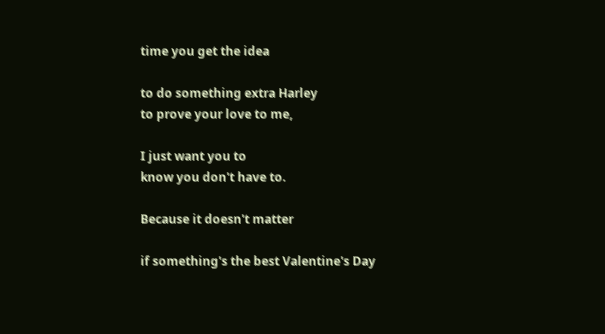time you get the idea

to do something extra Harley
to prove your love to me,

I just want you to
know you don't have to.

Because it doesn't matter

if something's the best Valentine's Day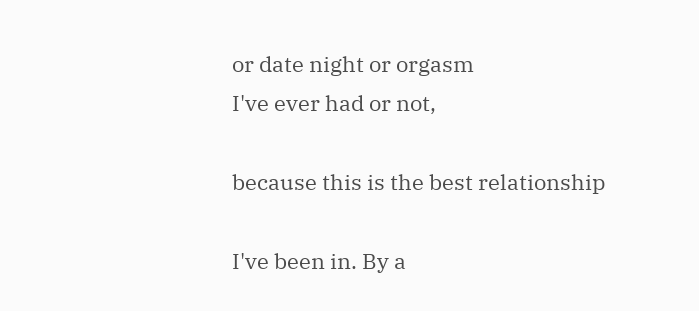or date night or orgasm
I've ever had or not,

because this is the best relationship

I've been in. By a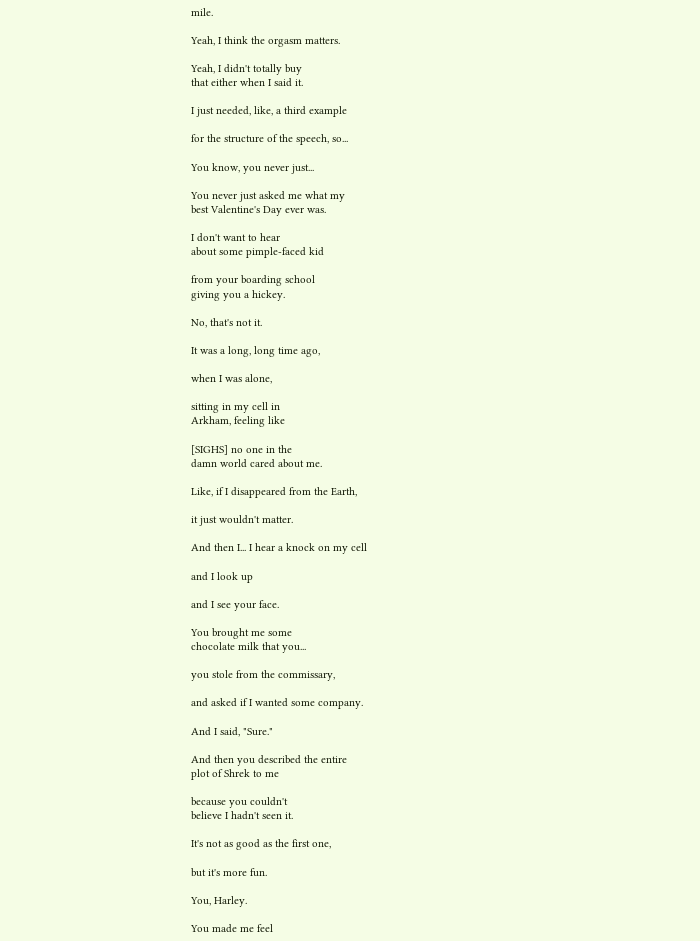mile.

Yeah, I think the orgasm matters.

Yeah, I didn't totally buy
that either when I said it.

I just needed, like, a third example

for the structure of the speech, so...

You know, you never just...

You never just asked me what my
best Valentine's Day ever was.

I don't want to hear
about some pimple-faced kid

from your boarding school
giving you a hickey.

No, that's not it.

It was a long, long time ago,

when I was alone,

sitting in my cell in
Arkham, feeling like

[SIGHS] no one in the
damn world cared about me.

Like, if I disappeared from the Earth,

it just wouldn't matter.

And then I... I hear a knock on my cell

and I look up

and I see your face.

You brought me some
chocolate milk that you...

you stole from the commissary,

and asked if I wanted some company.

And I said, "Sure."

And then you described the entire
plot of Shrek to me

because you couldn't
believe I hadn't seen it.

It's not as good as the first one,

but it's more fun.

You, Harley.

You made me feel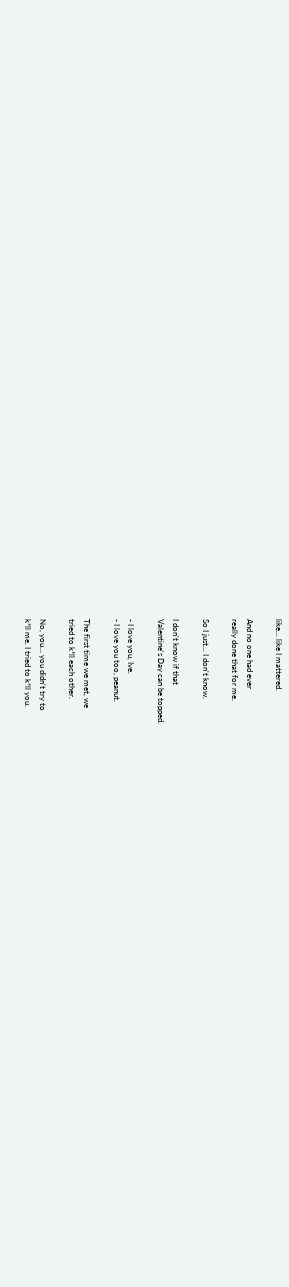like... like I mattered.

And no one had ever
really done that for me.

So I just... I don't know.

I don't know if that
Valentine's Day can be topped.

- I love you, Ive.
- I love you too, peanut.

The first time we met, we
tried to k*ll each other.

No, you... you didn't try to
k*ll me. I tried to k*ll you.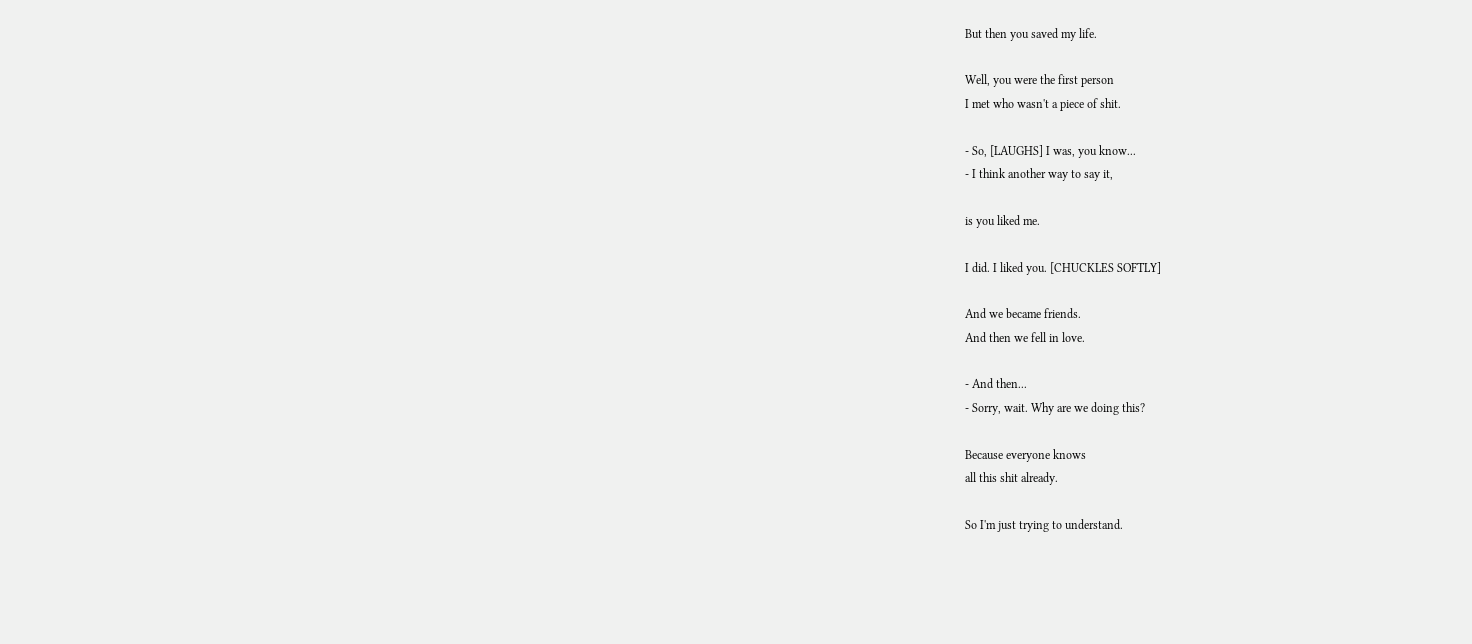But then you saved my life.

Well, you were the first person
I met who wasn't a piece of shit.

- So, [LAUGHS] I was, you know...
- I think another way to say it,

is you liked me.

I did. I liked you. [CHUCKLES SOFTLY]

And we became friends.
And then we fell in love.

- And then...
- Sorry, wait. Why are we doing this?

Because everyone knows
all this shit already.

So I'm just trying to understand.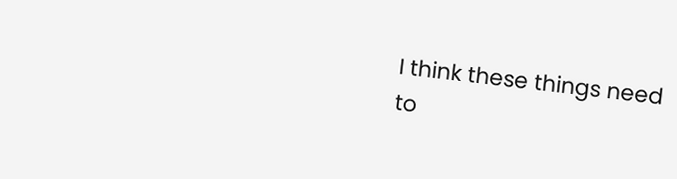I think these things need
to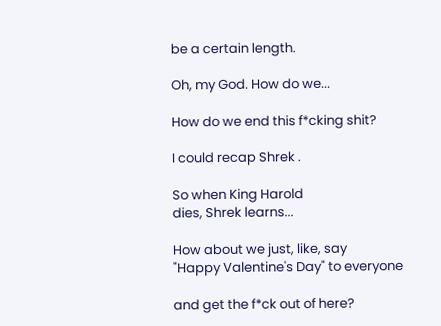be a certain length.

Oh, my God. How do we...

How do we end this f*cking shit?

I could recap Shrek .

So when King Harold
dies, Shrek learns...

How about we just, like, say
"Happy Valentine's Day" to everyone

and get the f*ck out of here?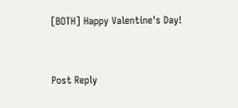[BOTH] Happy Valentine's Day!


Post Reply